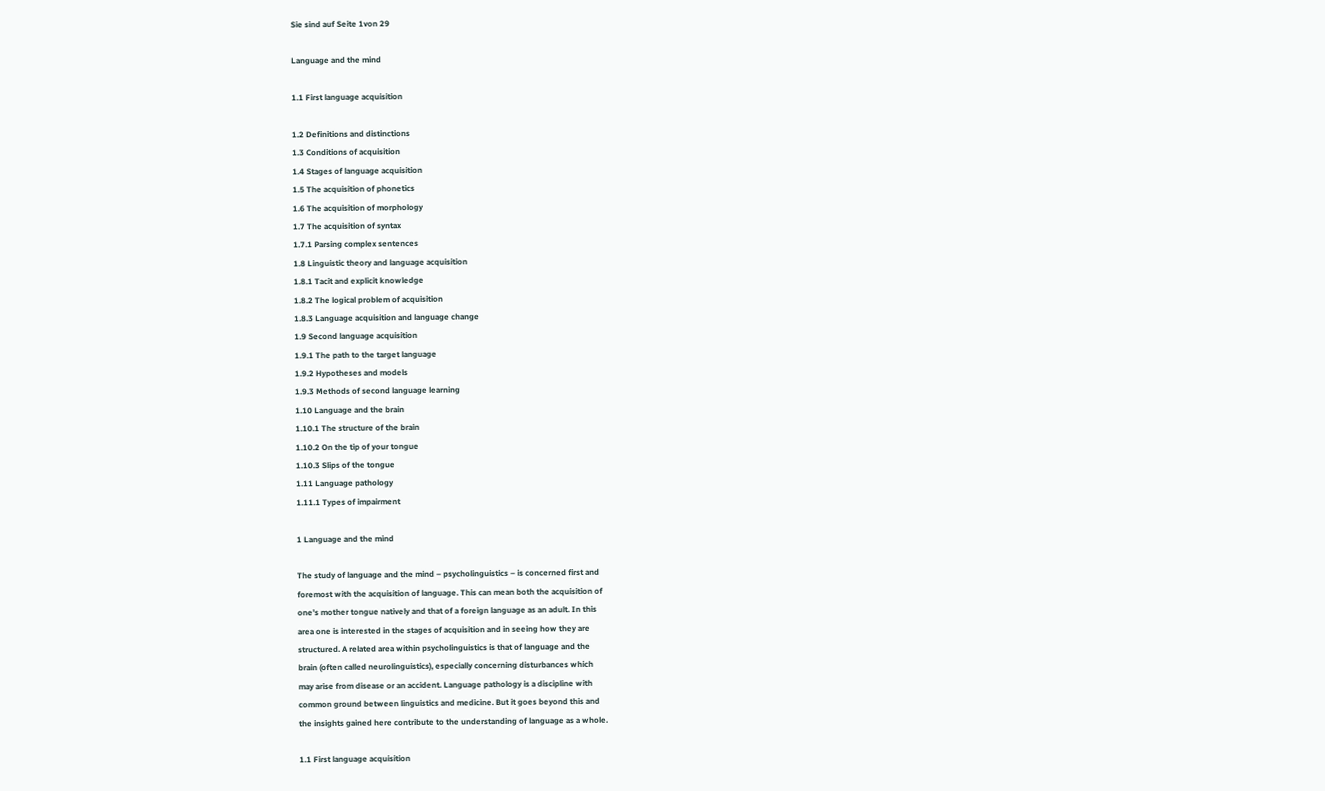Sie sind auf Seite 1von 29

Language and the mind

1.1 First language acquisition

1.2 Definitions and distinctions
1.3 Conditions of acquisition
1.4 Stages of language acquisition
1.5 The acquisition of phonetics
1.6 The acquisition of morphology
1.7 The acquisition of syntax
1.7.1 Parsing complex sentences
1.8 Linguistic theory and language acquisition
1.8.1 Tacit and explicit knowledge
1.8.2 The logical problem of acquisition
1.8.3 Language acquisition and language change
1.9 Second language acquisition
1.9.1 The path to the target language
1.9.2 Hypotheses and models
1.9.3 Methods of second language learning
1.10 Language and the brain
1.10.1 The structure of the brain
1.10.2 On the tip of your tongue
1.10.3 Slips of the tongue
1.11 Language pathology
1.11.1 Types of impairment

1 Language and the mind

The study of language and the mind – psycholinguistics – is concerned first and
foremost with the acquisition of language. This can mean both the acquisition of
one’s mother tongue natively and that of a foreign language as an adult. In this
area one is interested in the stages of acquisition and in seeing how they are
structured. A related area within psycholinguistics is that of language and the
brain (often called neurolinguistics), especially concerning disturbances which
may arise from disease or an accident. Language pathology is a discipline with
common ground between linguistics and medicine. But it goes beyond this and
the insights gained here contribute to the understanding of language as a whole.

1.1 First language acquisition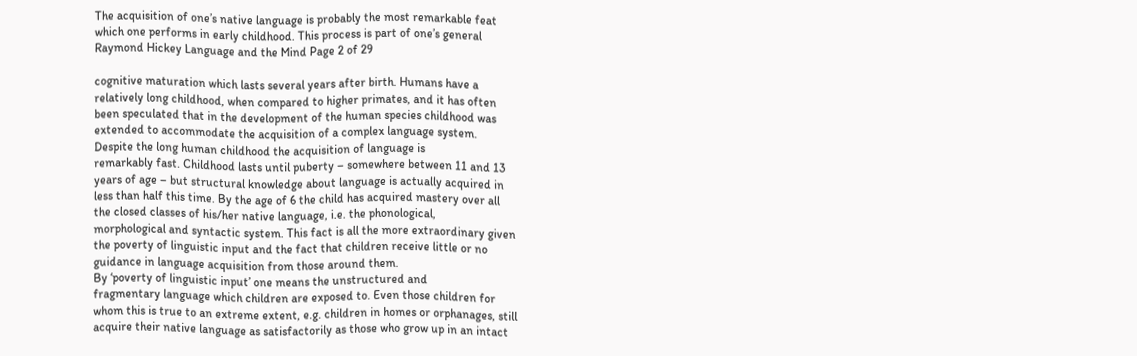The acquisition of one’s native language is probably the most remarkable feat
which one performs in early childhood. This process is part of one’s general
Raymond Hickey Language and the Mind Page 2 of 29

cognitive maturation which lasts several years after birth. Humans have a
relatively long childhood, when compared to higher primates, and it has often
been speculated that in the development of the human species childhood was
extended to accommodate the acquisition of a complex language system.
Despite the long human childhood the acquisition of language is
remarkably fast. Childhood lasts until puberty – somewhere between 11 and 13
years of age – but structural knowledge about language is actually acquired in
less than half this time. By the age of 6 the child has acquired mastery over all
the closed classes of his/her native language, i.e. the phonological,
morphological and syntactic system. This fact is all the more extraordinary given
the poverty of linguistic input and the fact that children receive little or no
guidance in language acquisition from those around them.
By ‘poverty of linguistic input’ one means the unstructured and
fragmentary language which children are exposed to. Even those children for
whom this is true to an extreme extent, e.g. children in homes or orphanages, still
acquire their native language as satisfactorily as those who grow up in an intact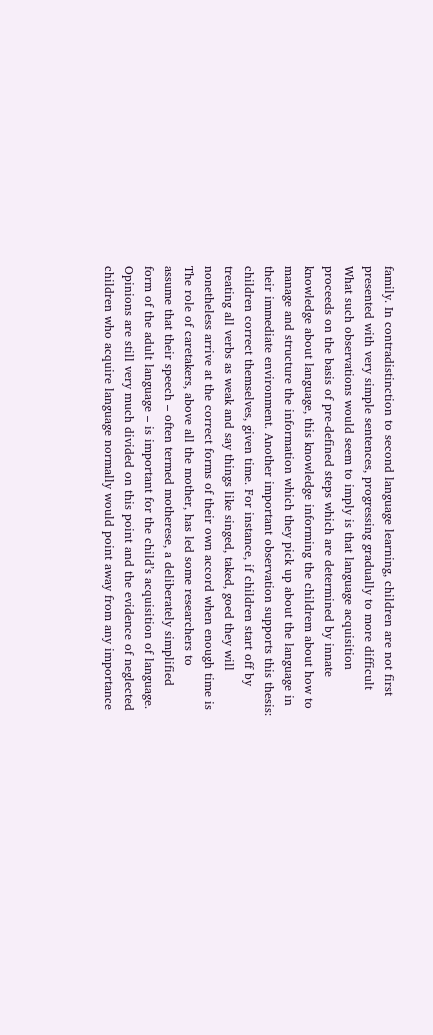family. In contradistinction to second language learning, children are not first
presented with very simple sentences, progressing gradually to more difficult
What such observations would seem to imply is that language acquisition
proceeds on the basis of pre-defined steps which are determined by innate
knowledge about language, this knowledge informing the childrem about how to
manage and structure the information which they pick up about the language in
their immediate environment. Another important observation supports this thesis:
children correct themselves, given time. For instance, if children start off by
treating all verbs as weak and say things like singed, taked, goed they will
nonetheless arrive at the correct forms of their own accord when enough time is
The role of caretakers, above all the mother, has led some researchers to
assume that their speech – often termed motherese, a deliberately simplified
form of the adult language – is important for the child’s acquisition of language.
Opinions are still very much divided on this point and the evidence of neglected
children who acquire language normally would point away from any importance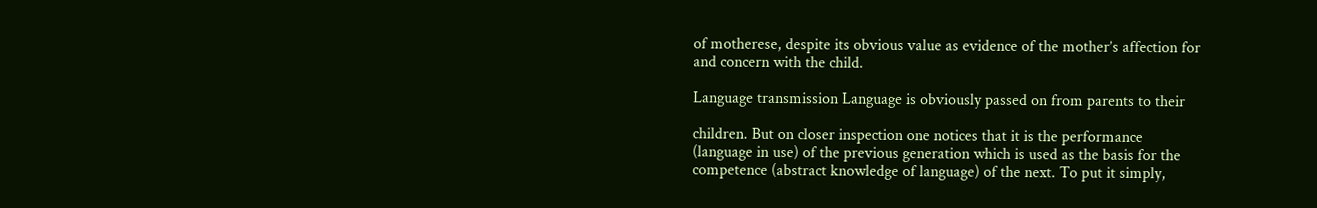of motherese, despite its obvious value as evidence of the mother’s affection for
and concern with the child.

Language transmission Language is obviously passed on from parents to their

children. But on closer inspection one notices that it is the performance
(language in use) of the previous generation which is used as the basis for the
competence (abstract knowledge of language) of the next. To put it simply,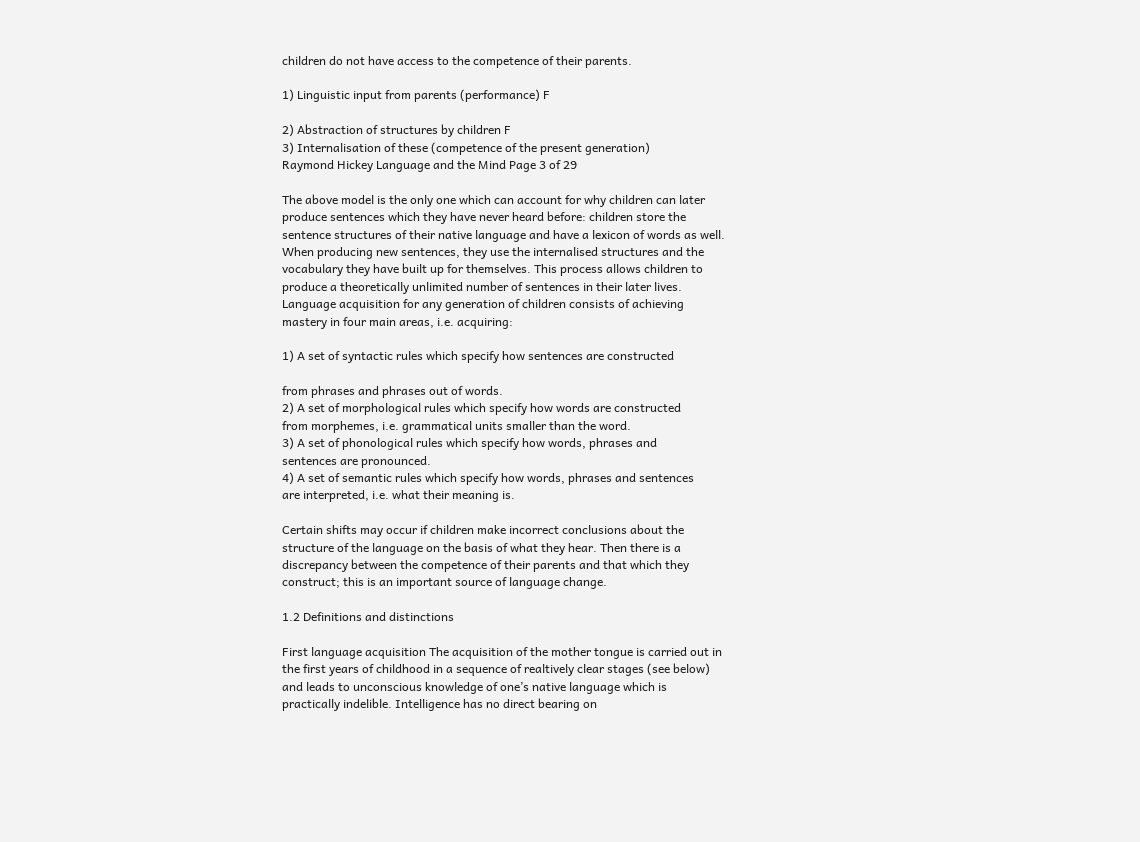children do not have access to the competence of their parents.

1) Linguistic input from parents (performance) F

2) Abstraction of structures by children F
3) Internalisation of these (competence of the present generation)
Raymond Hickey Language and the Mind Page 3 of 29

The above model is the only one which can account for why children can later
produce sentences which they have never heard before: children store the
sentence structures of their native language and have a lexicon of words as well.
When producing new sentences, they use the internalised structures and the
vocabulary they have built up for themselves. This process allows children to
produce a theoretically unlimited number of sentences in their later lives.
Language acquisition for any generation of children consists of achieving
mastery in four main areas, i.e. acquiring:

1) A set of syntactic rules which specify how sentences are constructed

from phrases and phrases out of words.
2) A set of morphological rules which specify how words are constructed
from morphemes, i.e. grammatical units smaller than the word.
3) A set of phonological rules which specify how words, phrases and
sentences are pronounced.
4) A set of semantic rules which specify how words, phrases and sentences
are interpreted, i.e. what their meaning is.

Certain shifts may occur if children make incorrect conclusions about the
structure of the language on the basis of what they hear. Then there is a
discrepancy between the competence of their parents and that which they
construct; this is an important source of language change.

1.2 Definitions and distinctions

First language acquisition The acquisition of the mother tongue is carried out in
the first years of childhood in a sequence of realtively clear stages (see below)
and leads to unconscious knowledge of one’s native language which is
practically indelible. Intelligence has no direct bearing on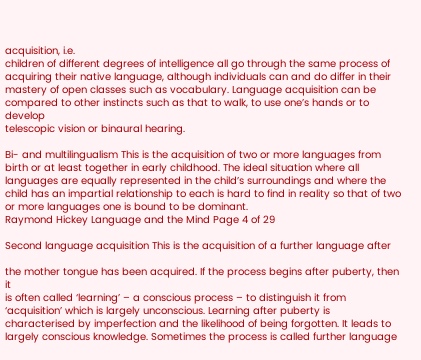acquisition, i.e.
children of different degrees of intelligence all go through the same process of
acquiring their native language, although individuals can and do differ in their
mastery of open classes such as vocabulary. Language acquisition can be
compared to other instincts such as that to walk, to use one’s hands or to develop
telescopic vision or binaural hearing.

Bi- and multilingualism This is the acquisition of two or more languages from
birth or at least together in early childhood. The ideal situation where all
languages are equally represented in the child’s surroundings and where the
child has an impartial relationship to each is hard to find in reality so that of two
or more languages one is bound to be dominant.
Raymond Hickey Language and the Mind Page 4 of 29

Second language acquisition This is the acquisition of a further language after

the mother tongue has been acquired. If the process begins after puberty, then it
is often called ‘learning’ – a conscious process – to distinguish it from
‘acquisition’ which is largely unconscious. Learning after puberty is
characterised by imperfection and the likelihood of being forgotten. It leads to
largely conscious knowledge. Sometimes the process is called further language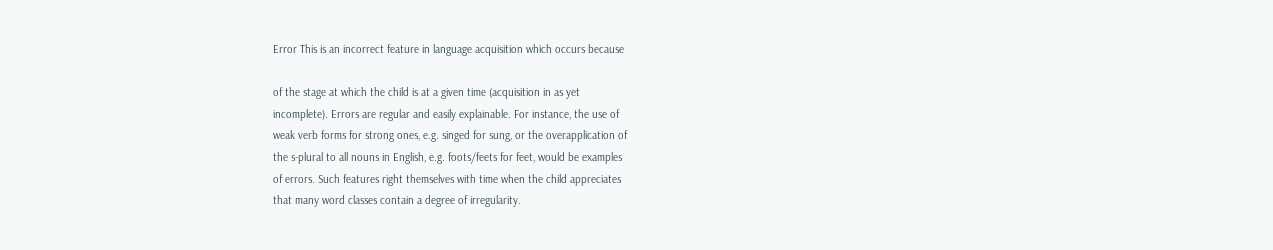Error This is an incorrect feature in language acquisition which occurs because

of the stage at which the child is at a given time (acquisition in as yet
incomplete). Errors are regular and easily explainable. For instance, the use of
weak verb forms for strong ones, e.g. singed for sung, or the overapplication of
the s-plural to all nouns in English, e.g. foots/feets for feet, would be examples
of errors. Such features right themselves with time when the child appreciates
that many word classes contain a degree of irregularity.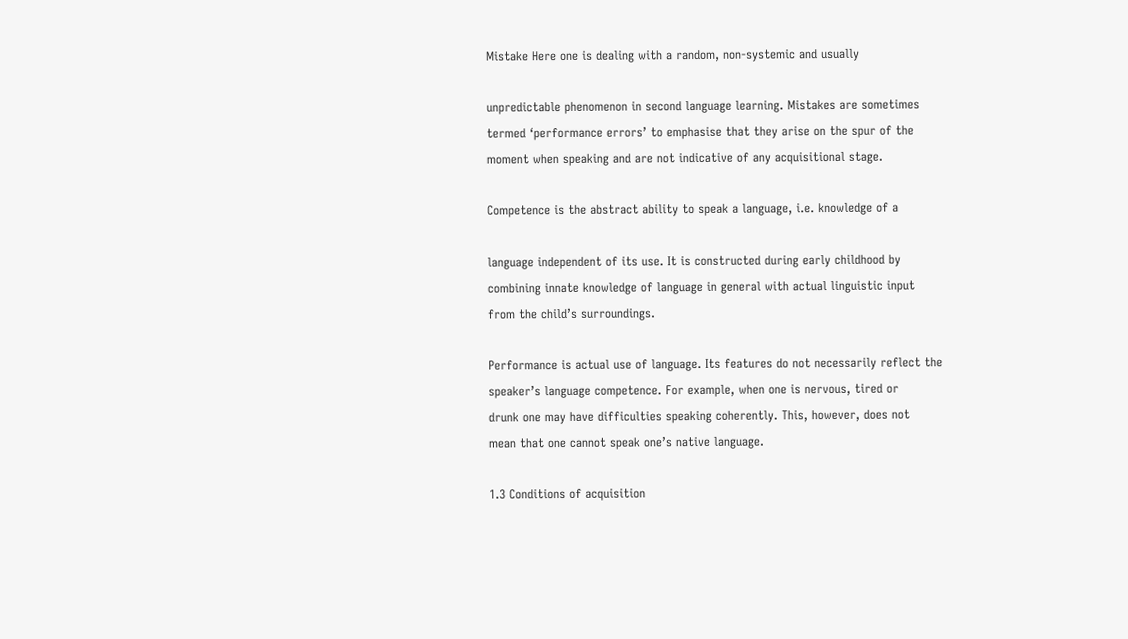Mistake Here one is dealing with a random, non-systemic and usually

unpredictable phenomenon in second language learning. Mistakes are sometimes
termed ‘performance errors’ to emphasise that they arise on the spur of the
moment when speaking and are not indicative of any acquisitional stage.

Competence is the abstract ability to speak a language, i.e. knowledge of a

language independent of its use. It is constructed during early childhood by
combining innate knowledge of language in general with actual linguistic input
from the child’s surroundings.

Performance is actual use of language. Its features do not necessarily reflect the
speaker’s language competence. For example, when one is nervous, tired or
drunk one may have difficulties speaking coherently. This, however, does not
mean that one cannot speak one’s native language.

1.3 Conditions of acquisition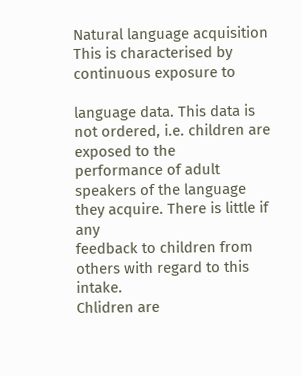Natural language acquisition This is characterised by continuous exposure to

language data. This data is not ordered, i.e. children are exposed to the
performance of adult speakers of the language they acquire. There is little if any
feedback to children from others with regard to this intake.
Chlidren are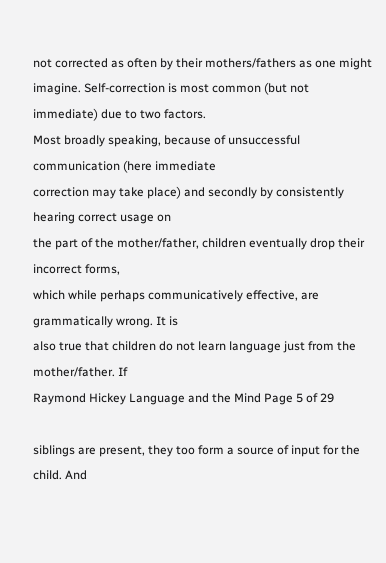not corrected as often by their mothers/fathers as one might
imagine. Self-correction is most common (but not immediate) due to two factors.
Most broadly speaking, because of unsuccessful communication (here immediate
correction may take place) and secondly by consistently hearing correct usage on
the part of the mother/father, children eventually drop their incorrect forms,
which while perhaps communicatively effective, are grammatically wrong. It is
also true that children do not learn language just from the mother/father. If
Raymond Hickey Language and the Mind Page 5 of 29

siblings are present, they too form a source of input for the child. And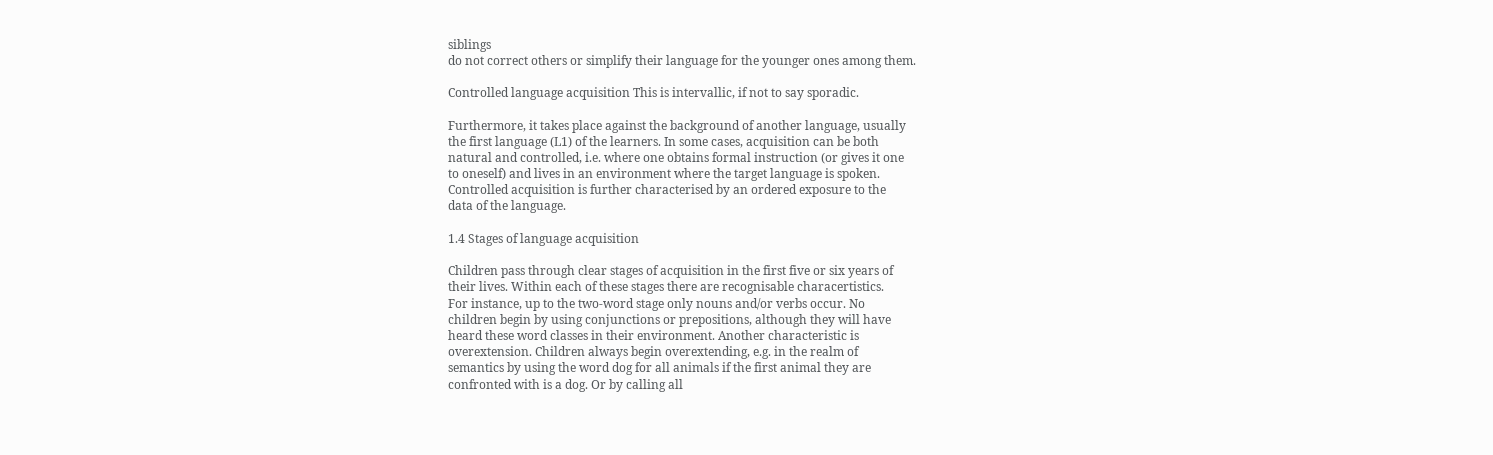siblings
do not correct others or simplify their language for the younger ones among them.

Controlled language acquisition This is intervallic, if not to say sporadic.

Furthermore, it takes place against the background of another language, usually
the first language (L1) of the learners. In some cases, acquisition can be both
natural and controlled, i.e. where one obtains formal instruction (or gives it one
to oneself) and lives in an environment where the target language is spoken.
Controlled acquisition is further characterised by an ordered exposure to the
data of the language.

1.4 Stages of language acquisition

Children pass through clear stages of acquisition in the first five or six years of
their lives. Within each of these stages there are recognisable characertistics.
For instance, up to the two-word stage only nouns and/or verbs occur. No
children begin by using conjunctions or prepositions, although they will have
heard these word classes in their environment. Another characteristic is
overextension. Children always begin overextending, e.g. in the realm of
semantics by using the word dog for all animals if the first animal they are
confronted with is a dog. Or by calling all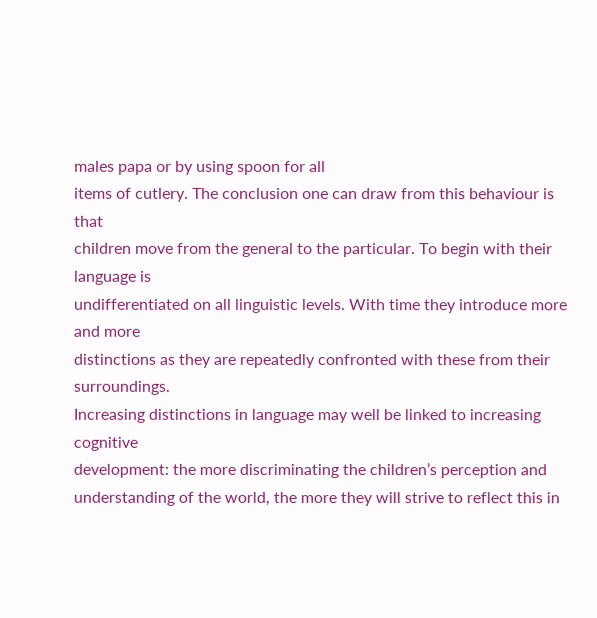males papa or by using spoon for all
items of cutlery. The conclusion one can draw from this behaviour is that
children move from the general to the particular. To begin with their language is
undifferentiated on all linguistic levels. With time they introduce more and more
distinctions as they are repeatedly confronted with these from their surroundings.
Increasing distinctions in language may well be linked to increasing cognitive
development: the more discriminating the children’s perception and
understanding of the world, the more they will strive to reflect this in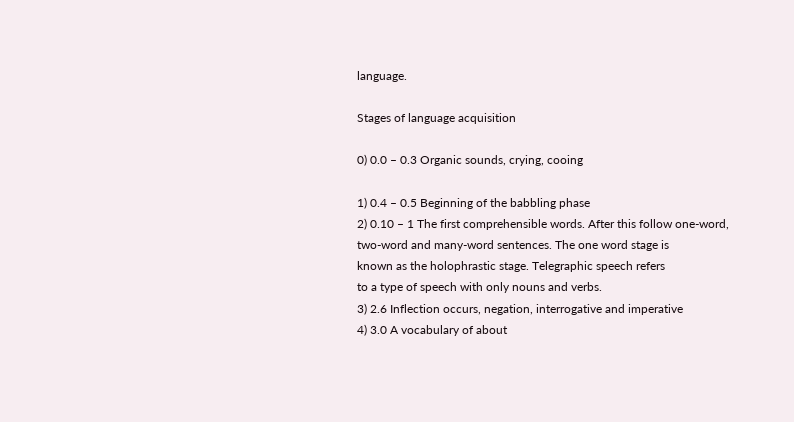language.

Stages of language acquisition

0) 0.0 – 0.3 Organic sounds, crying, cooing

1) 0.4 – 0.5 Beginning of the babbling phase
2) 0.10 – 1 The first comprehensible words. After this follow one-word,
two-word and many-word sentences. The one word stage is
known as the holophrastic stage. Telegraphic speech refers
to a type of speech with only nouns and verbs.
3) 2.6 Inflection occurs, negation, interrogative and imperative
4) 3.0 A vocabulary of about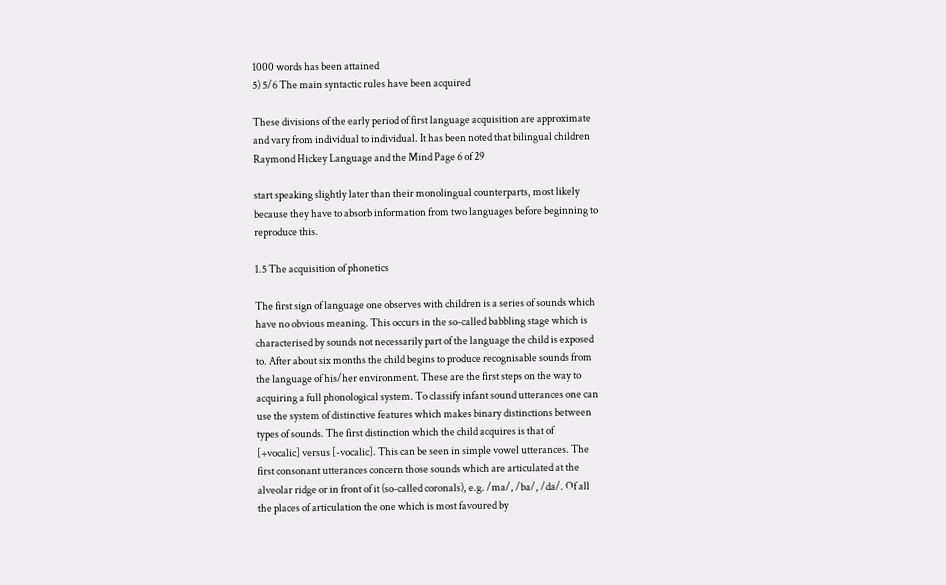1000 words has been attained
5) 5/6 The main syntactic rules have been acquired

These divisions of the early period of first language acquisition are approximate
and vary from individual to individual. It has been noted that bilingual children
Raymond Hickey Language and the Mind Page 6 of 29

start speaking slightly later than their monolingual counterparts, most likely
because they have to absorb information from two languages before beginning to
reproduce this.

1.5 The acquisition of phonetics

The first sign of language one observes with children is a series of sounds which
have no obvious meaning. This occurs in the so-called babbling stage which is
characterised by sounds not necessarily part of the language the child is exposed
to. After about six months the child begins to produce recognisable sounds from
the language of his/her environment. These are the first steps on the way to
acquiring a full phonological system. To classify infant sound utterances one can
use the system of distinctive features which makes binary distinctions between
types of sounds. The first distinction which the child acquires is that of
[+vocalic] versus [-vocalic]. This can be seen in simple vowel utterances. The
first consonant utterances concern those sounds which are articulated at the
alveolar ridge or in front of it (so-called coronals), e.g. /ma/, /ba/, /da/. Of all
the places of articulation the one which is most favoured by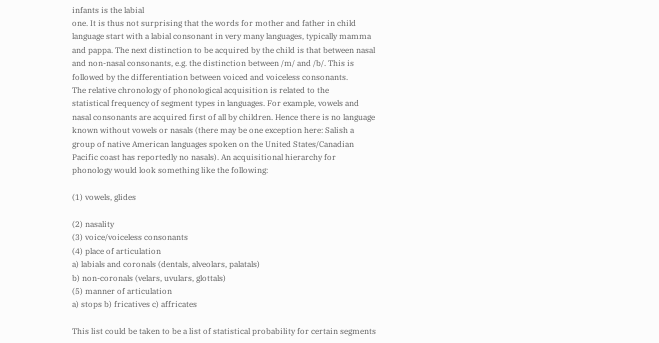infants is the labial
one. It is thus not surprising that the words for mother and father in child
language start with a labial consonant in very many languages, typically mamma
and pappa. The next distinction to be acquired by the child is that between nasal
and non-nasal consonants, e.g. the distinction between /m/ and /b/. This is
followed by the differentiation between voiced and voiceless consonants.
The relative chronology of phonological acquisition is related to the
statistical frequency of segment types in languages. For example, vowels and
nasal consonants are acquired first of all by children. Hence there is no language
known without vowels or nasals (there may be one exception here: Salish a
group of native American languages spoken on the United States/Canadian
Pacific coast has reportedly no nasals). An acquisitional hierarchy for
phonology would look something like the following:

(1) vowels, glides

(2) nasality
(3) voice/voiceless consonants
(4) place of articulation
a) labials and coronals (dentals, alveolars, palatals)
b) non-coronals (velars, uvulars, glottals)
(5) manner of articulation
a) stops b) fricatives c) affricates

This list could be taken to be a list of statistical probability for certain segments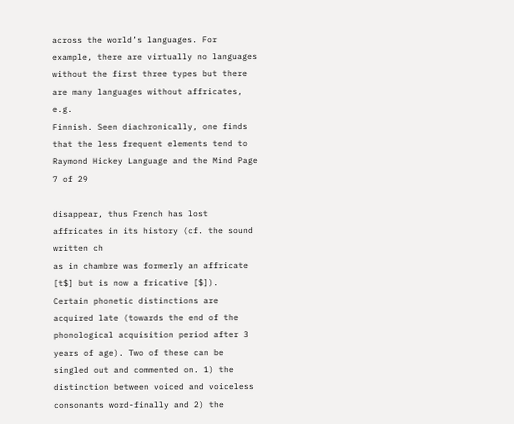across the world’s languages. For example, there are virtually no languages
without the first three types but there are many languages without affricates, e.g.
Finnish. Seen diachronically, one finds that the less frequent elements tend to
Raymond Hickey Language and the Mind Page 7 of 29

disappear, thus French has lost affricates in its history (cf. the sound written ch
as in chambre was formerly an affricate [t$] but is now a fricative [$]).
Certain phonetic distinctions are acquired late (towards the end of the
phonological acquisition period after 3 years of age). Two of these can be
singled out and commented on. 1) the distinction between voiced and voiceless
consonants word-finally and 2) the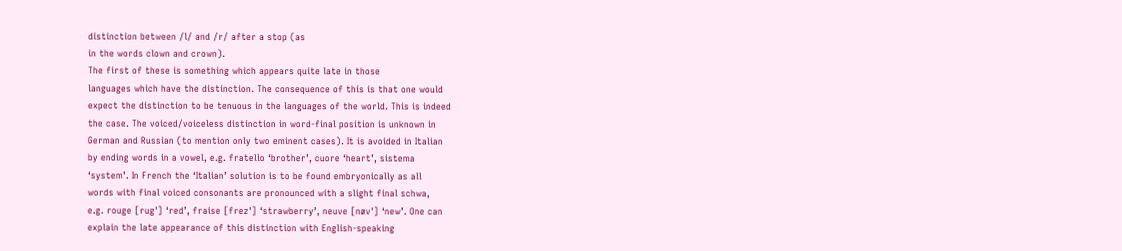distinction between /l/ and /r/ after a stop (as
in the words clown and crown).
The first of these is something which appears quite late in those
languages which have the distinction. The consequence of this is that one would
expect the distinction to be tenuous in the languages of the world. This is indeed
the case. The voiced/voiceless distinction in word-final position is unknown in
German and Russian (to mention only two eminent cases). It is avoided in Italian
by ending words in a vowel, e.g. fratello ‘brother’, cuore ‘heart’, sistema
‘system’. In French the ‘Italian’ solution is to be found embryonically as all
words with final voiced consonants are pronounced with a slight final schwa,
e.g. rouge [rug'] ‘red’, fraise [frez'] ‘strawberry’, neuve [nøv'] ‘new’. One can
explain the late appearance of this distinction with English-speaking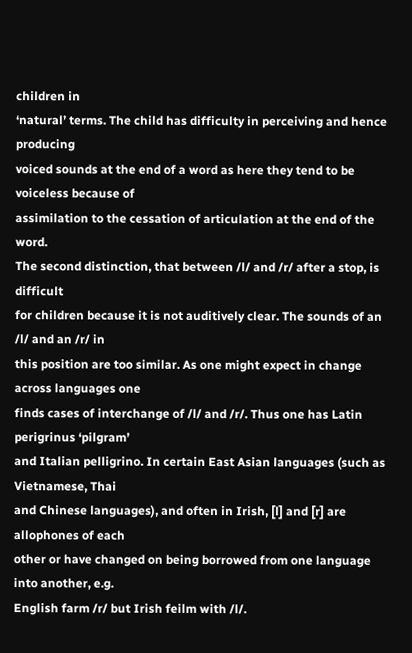children in
‘natural’ terms. The child has difficulty in perceiving and hence producing
voiced sounds at the end of a word as here they tend to be voiceless because of
assimilation to the cessation of articulation at the end of the word.
The second distinction, that between /l/ and /r/ after a stop, is difficult
for children because it is not auditively clear. The sounds of an /l/ and an /r/ in
this position are too similar. As one might expect in change across languages one
finds cases of interchange of /l/ and /r/. Thus one has Latin perigrinus ‘pilgram’
and Italian pelligrino. In certain East Asian languages (such as Vietnamese, Thai
and Chinese languages), and often in Irish, [l] and [r] are allophones of each
other or have changed on being borrowed from one language into another, e.g.
English farm /r/ but Irish feilm with /l/.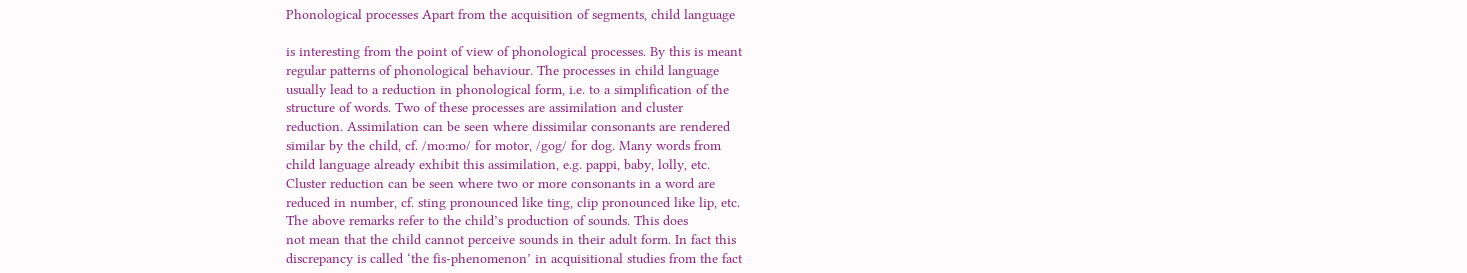Phonological processes Apart from the acquisition of segments, child language

is interesting from the point of view of phonological processes. By this is meant
regular patterns of phonological behaviour. The processes in child language
usually lead to a reduction in phonological form, i.e. to a simplification of the
structure of words. Two of these processes are assimilation and cluster
reduction. Assimilation can be seen where dissimilar consonants are rendered
similar by the child, cf. /mo:mo/ for motor, /gog/ for dog. Many words from
child language already exhibit this assimilation, e.g. pappi, baby, lolly, etc.
Cluster reduction can be seen where two or more consonants in a word are
reduced in number, cf. sting pronounced like ting, clip pronounced like lip, etc.
The above remarks refer to the child’s production of sounds. This does
not mean that the child cannot perceive sounds in their adult form. In fact this
discrepancy is called ‘the fis-phenomenon’ in acquisitional studies from the fact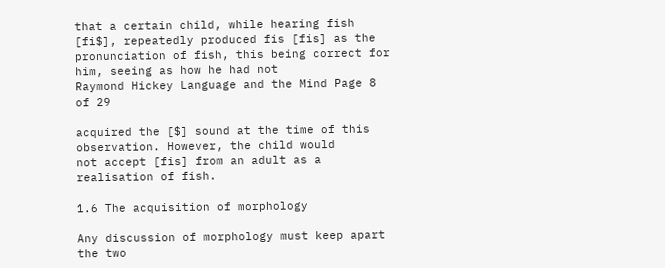that a certain child, while hearing fish [fi$], repeatedly produced fis [fis] as the
pronunciation of fish, this being correct for him, seeing as how he had not
Raymond Hickey Language and the Mind Page 8 of 29

acquired the [$] sound at the time of this observation. However, the child would
not accept [fis] from an adult as a realisation of fish.

1.6 The acquisition of morphology

Any discussion of morphology must keep apart the two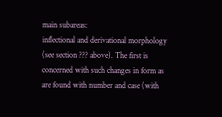main subareas:
inflectional and derivational morphology (see section ??? above). The first is
concerned with such changes in form as are found with number and case (with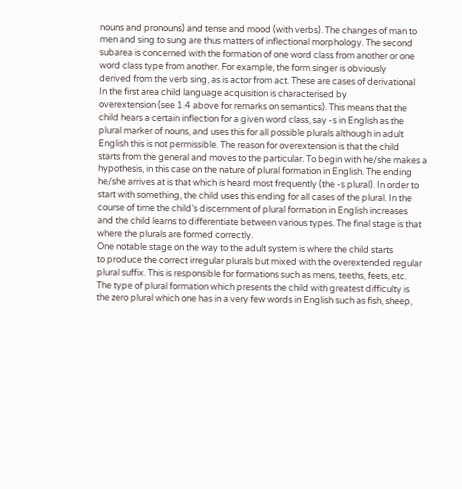nouns and pronouns) and tense and mood (with verbs). The changes of man to
men and sing to sung are thus matters of inflectional morphology. The second
subarea is concerned with the formation of one word class from another or one
word class type from another. For example, the form singer is obviously
derived from the verb sing, as is actor from act. These are cases of derivational
In the first area child language acquisition is characterised by
overextension (see 1.4 above for remarks on semantics). This means that the
child hears a certain inflection for a given word class, say -s in English as the
plural marker of nouns, and uses this for all possible plurals although in adult
English this is not permissible. The reason for overextension is that the child
starts from the general and moves to the particular. To begin with he/she makes a
hypothesis, in this case on the nature of plural formation in English. The ending
he/she arrives at is that which is heard most frequently (the -s plural). In order to
start with something, the child uses this ending for all cases of the plural. In the
course of time the child’s discernment of plural formation in English increases
and the child learns to differentiate between various types. The final stage is that
where the plurals are formed correctly.
One notable stage on the way to the adult system is where the child starts
to produce the correct irregular plurals but mixed with the overextended regular
plural suffix. This is responsible for formations such as mens, teeths, feets, etc.
The type of plural formation which presents the child with greatest difficulty is
the zero plural which one has in a very few words in English such as fish, sheep,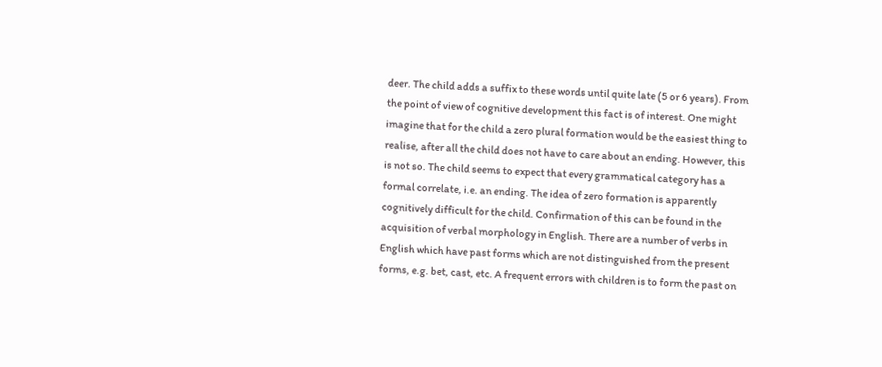deer. The child adds a suffix to these words until quite late (5 or 6 years). From
the point of view of cognitive development this fact is of interest. One might
imagine that for the child a zero plural formation would be the easiest thing to
realise, after all the child does not have to care about an ending. However, this
is not so. The child seems to expect that every grammatical category has a
formal correlate, i.e. an ending. The idea of zero formation is apparently
cognitively difficult for the child. Confirmation of this can be found in the
acquisition of verbal morphology in English. There are a number of verbs in
English which have past forms which are not distinguished from the present
forms, e.g. bet, cast, etc. A frequent errors with children is to form the past on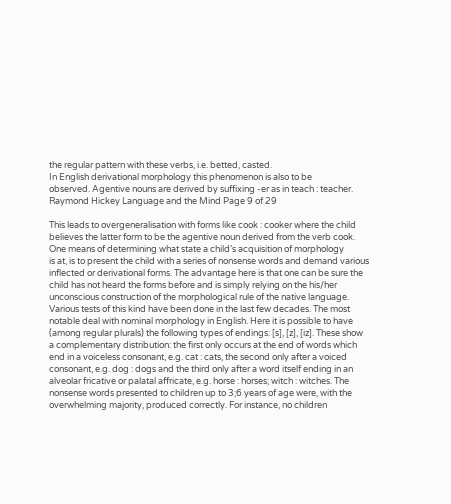the regular pattern with these verbs, i.e. betted, casted.
In English derivational morphology this phenomenon is also to be
observed. Agentive nouns are derived by suffixing -er as in teach : teacher.
Raymond Hickey Language and the Mind Page 9 of 29

This leads to overgeneralisation with forms like cook : cooker where the child
believes the latter form to be the agentive noun derived from the verb cook.
One means of determining what state a child’s acquisition of morphology
is at, is to present the child with a series of nonsense words and demand various
inflected or derivational forms. The advantage here is that one can be sure the
child has not heard the forms before and is simply relying on the his/her
unconscious construction of the morphological rule of the native language.
Various tests of this kind have been done in the last few decades. The most
notable deal with nominal morphology in English. Here it is possible to have
(among regular plurals) the following types of endings: [s], [z], [iz]. These show
a complementary distribution: the first only occurs at the end of words which
end in a voiceless consonant, e.g. cat : cats, the second only after a voiced
consonant, e.g. dog : dogs and the third only after a word itself ending in an
alveolar fricative or palatal affricate, e.g. horse : horses; witch : witches. The
nonsense words presented to children up to 3;6 years of age were, with the
overwhelming majority, produced correctly. For instance, no children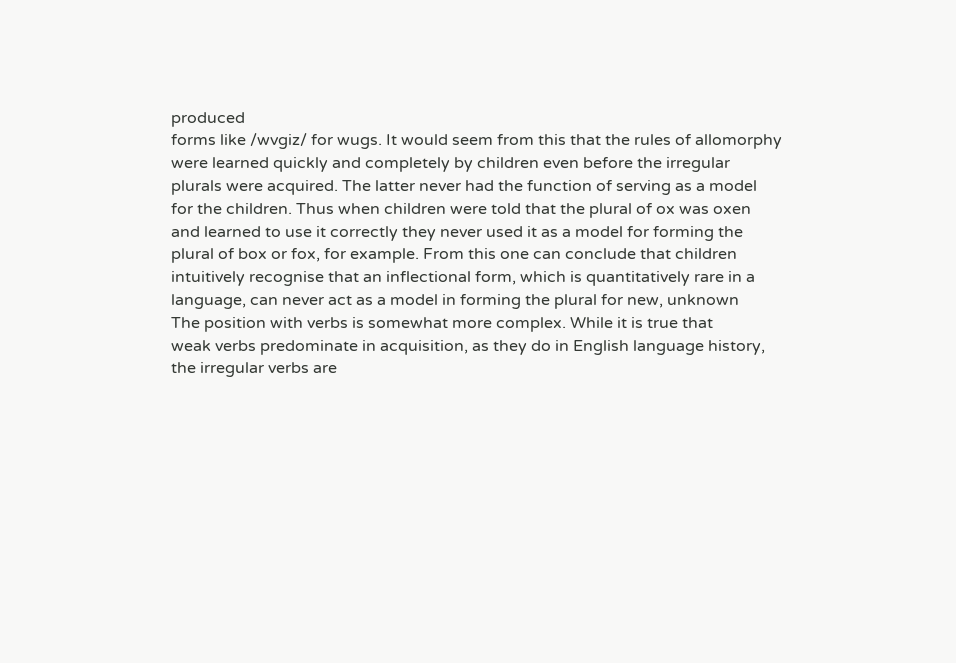produced
forms like /wvgiz/ for wugs. It would seem from this that the rules of allomorphy
were learned quickly and completely by children even before the irregular
plurals were acquired. The latter never had the function of serving as a model
for the children. Thus when children were told that the plural of ox was oxen
and learned to use it correctly they never used it as a model for forming the
plural of box or fox, for example. From this one can conclude that children
intuitively recognise that an inflectional form, which is quantitatively rare in a
language, can never act as a model in forming the plural for new, unknown
The position with verbs is somewhat more complex. While it is true that
weak verbs predominate in acquisition, as they do in English language history,
the irregular verbs are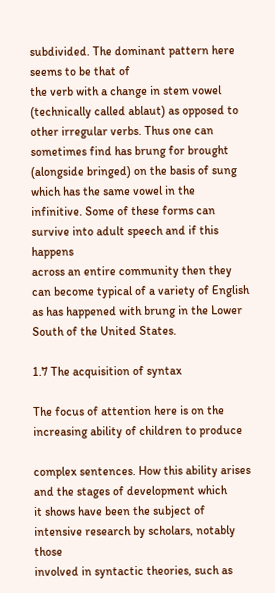subdivided. The dominant pattern here seems to be that of
the verb with a change in stem vowel (technically called ablaut) as opposed to
other irregular verbs. Thus one can sometimes find has brung for brought
(alongside bringed) on the basis of sung which has the same vowel in the
infinitive. Some of these forms can survive into adult speech and if this happens
across an entire community then they can become typical of a variety of English
as has happened with brung in the Lower South of the United States.

1.7 The acquisition of syntax

The focus of attention here is on the increasing ability of children to produce

complex sentences. How this ability arises and the stages of development which
it shows have been the subject of intensive research by scholars, notably those
involved in syntactic theories, such as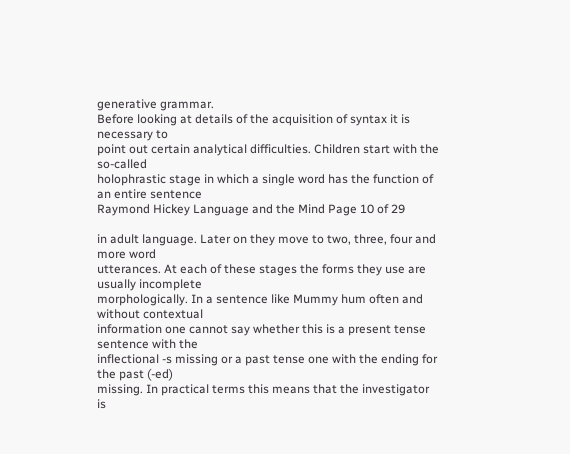generative grammar.
Before looking at details of the acquisition of syntax it is necessary to
point out certain analytical difficulties. Children start with the so-called
holophrastic stage in which a single word has the function of an entire sentence
Raymond Hickey Language and the Mind Page 10 of 29

in adult language. Later on they move to two, three, four and more word
utterances. At each of these stages the forms they use are usually incomplete
morphologically. In a sentence like Mummy hum often and without contextual
information one cannot say whether this is a present tense sentence with the
inflectional -s missing or a past tense one with the ending for the past (-ed)
missing. In practical terms this means that the investigator is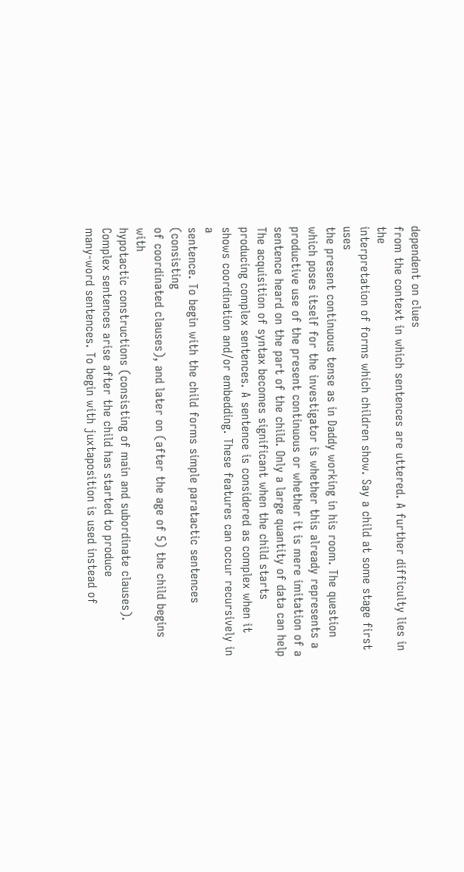dependent on clues
from the context in which sentences are uttered. A further difficulty lies in the
interpretation of forms which children show. Say a child at some stage first uses
the present continuous tense as in Daddy working in his room. The question
which poses itself for the investigator is whether this already represents a
productive use of the present continuous or whether it is mere imitation of a
sentence heard on the part of the child. Only a large quantity of data can help
The acquisition of syntax becomes significant when the child starts
producing complex sentences. A sentence is considered as complex when it
shows coordination and/or embedding. These features can occur recursively in a
sentence. To begin with the child forms simple paratactic sentences (consisting
of coordinated clauses), and later on (after the age of 5) the child begins with
hypotactic constructions (consisting of main and subordinate clauses).
Complex sentences arise after the child has started to produce
many-word sentences. To begin with juxtaposition is used instead of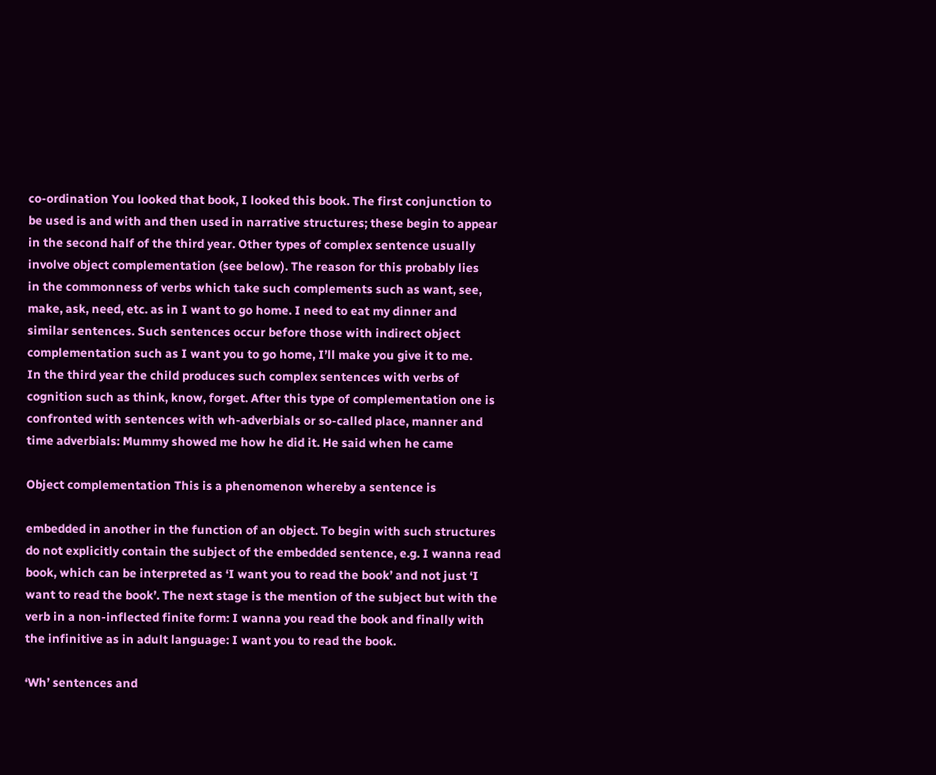co-ordination You looked that book, I looked this book. The first conjunction to
be used is and with and then used in narrative structures; these begin to appear
in the second half of the third year. Other types of complex sentence usually
involve object complementation (see below). The reason for this probably lies
in the commonness of verbs which take such complements such as want, see,
make, ask, need, etc. as in I want to go home. I need to eat my dinner and
similar sentences. Such sentences occur before those with indirect object
complementation such as I want you to go home, I’ll make you give it to me.
In the third year the child produces such complex sentences with verbs of
cognition such as think, know, forget. After this type of complementation one is
confronted with sentences with wh-adverbials or so-called place, manner and
time adverbials: Mummy showed me how he did it. He said when he came

Object complementation This is a phenomenon whereby a sentence is

embedded in another in the function of an object. To begin with such structures
do not explicitly contain the subject of the embedded sentence, e.g. I wanna read
book, which can be interpreted as ‘I want you to read the book’ and not just ‘I
want to read the book’. The next stage is the mention of the subject but with the
verb in a non-inflected finite form: I wanna you read the book and finally with
the infinitive as in adult language: I want you to read the book.

‘Wh’ sentences and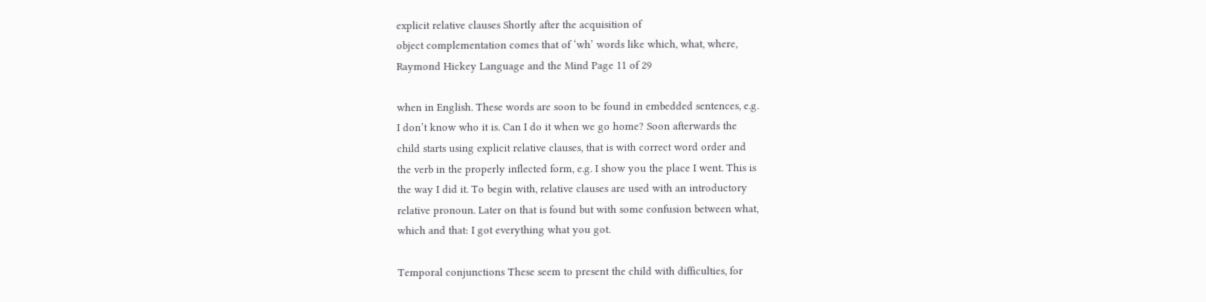explicit relative clauses Shortly after the acquisition of
object complementation comes that of ‘wh’ words like which, what, where,
Raymond Hickey Language and the Mind Page 11 of 29

when in English. These words are soon to be found in embedded sentences, e.g.
I don’t know who it is. Can I do it when we go home? Soon afterwards the
child starts using explicit relative clauses, that is with correct word order and
the verb in the properly inflected form, e.g. I show you the place I went. This is
the way I did it. To begin with, relative clauses are used with an introductory
relative pronoun. Later on that is found but with some confusion between what,
which and that: I got everything what you got.

Temporal conjunctions These seem to present the child with difficulties, for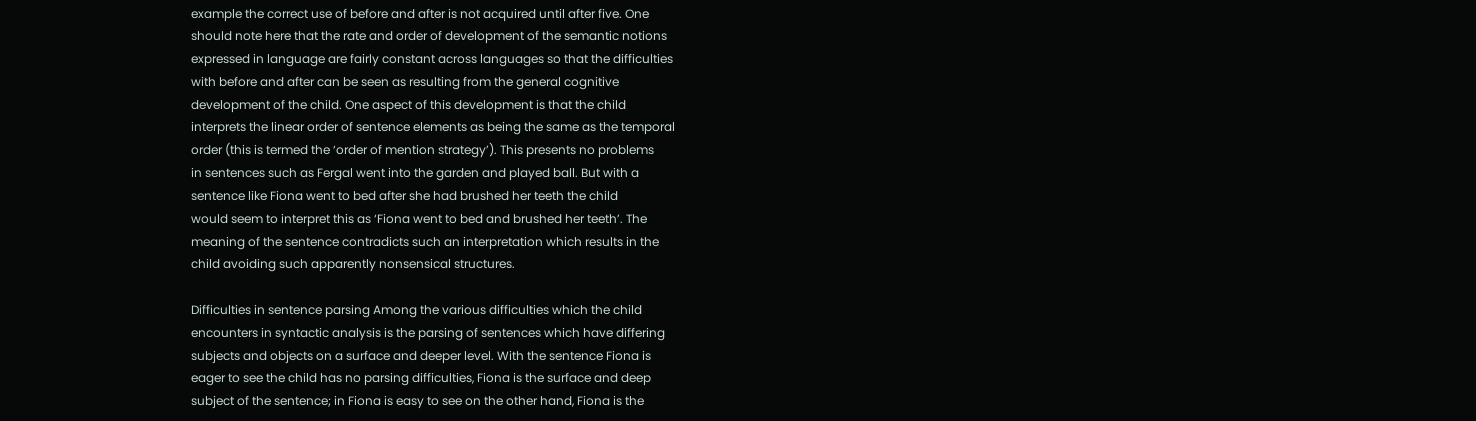example the correct use of before and after is not acquired until after five. One
should note here that the rate and order of development of the semantic notions
expressed in language are fairly constant across languages so that the difficulties
with before and after can be seen as resulting from the general cognitive
development of the child. One aspect of this development is that the child
interprets the linear order of sentence elements as being the same as the temporal
order (this is termed the ‘order of mention strategy’). This presents no problems
in sentences such as Fergal went into the garden and played ball. But with a
sentence like Fiona went to bed after she had brushed her teeth the child
would seem to interpret this as ‘Fiona went to bed and brushed her teeth’. The
meaning of the sentence contradicts such an interpretation which results in the
child avoiding such apparently nonsensical structures.

Difficulties in sentence parsing Among the various difficulties which the child
encounters in syntactic analysis is the parsing of sentences which have differing
subjects and objects on a surface and deeper level. With the sentence Fiona is
eager to see the child has no parsing difficulties, Fiona is the surface and deep
subject of the sentence; in Fiona is easy to see on the other hand, Fiona is the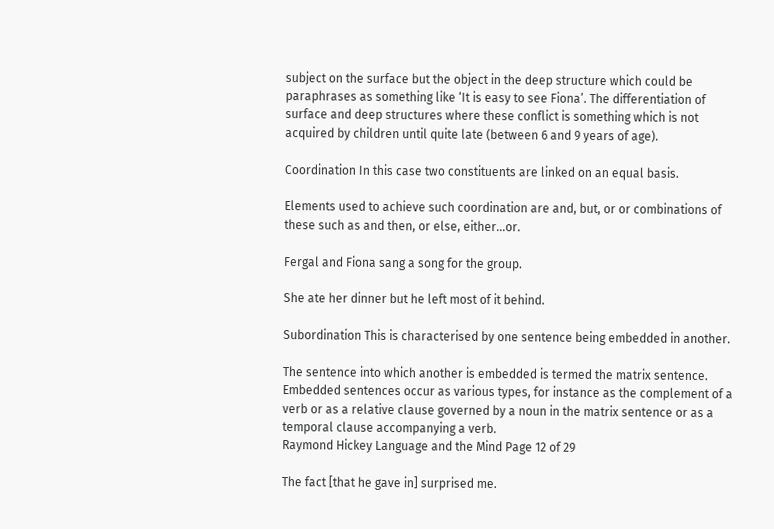subject on the surface but the object in the deep structure which could be
paraphrases as something like ‘It is easy to see Fiona’. The differentiation of
surface and deep structures where these conflict is something which is not
acquired by children until quite late (between 6 and 9 years of age).

Coordination In this case two constituents are linked on an equal basis.

Elements used to achieve such coordination are and, but, or or combinations of
these such as and then, or else, either...or.

Fergal and Fiona sang a song for the group.

She ate her dinner but he left most of it behind.

Subordination This is characterised by one sentence being embedded in another.

The sentence into which another is embedded is termed the matrix sentence.
Embedded sentences occur as various types, for instance as the complement of a
verb or as a relative clause governed by a noun in the matrix sentence or as a
temporal clause accompanying a verb.
Raymond Hickey Language and the Mind Page 12 of 29

The fact [that he gave in] surprised me.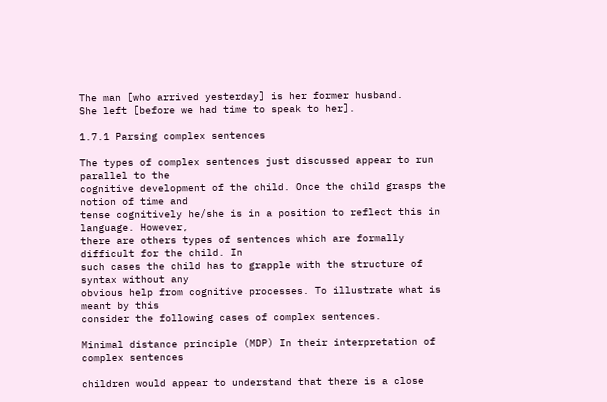The man [who arrived yesterday] is her former husband.
She left [before we had time to speak to her].

1.7.1 Parsing complex sentences

The types of complex sentences just discussed appear to run parallel to the
cognitive development of the child. Once the child grasps the notion of time and
tense cognitively he/she is in a position to reflect this in language. However,
there are others types of sentences which are formally difficult for the child. In
such cases the child has to grapple with the structure of syntax without any
obvious help from cognitive processes. To illustrate what is meant by this
consider the following cases of complex sentences.

Minimal distance principle (MDP) In their interpretation of complex sentences

children would appear to understand that there is a close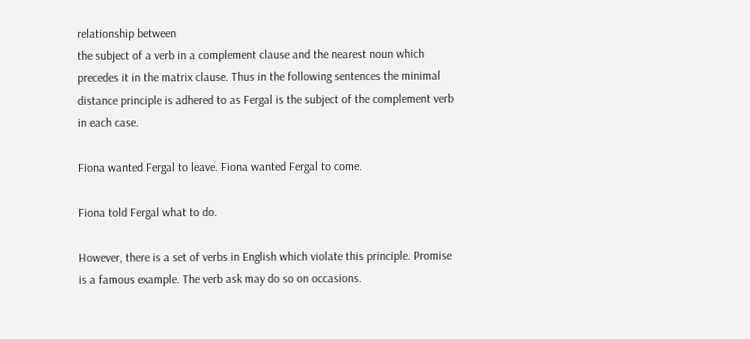relationship between
the subject of a verb in a complement clause and the nearest noun which
precedes it in the matrix clause. Thus in the following sentences the minimal
distance principle is adhered to as Fergal is the subject of the complement verb
in each case.

Fiona wanted Fergal to leave. Fiona wanted Fergal to come.

Fiona told Fergal what to do.

However, there is a set of verbs in English which violate this principle. Promise
is a famous example. The verb ask may do so on occasions.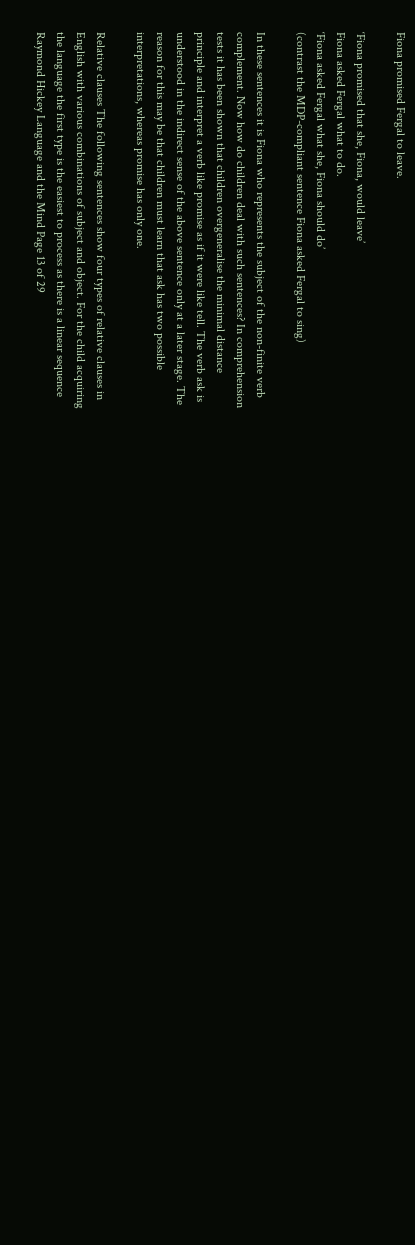Fiona promised Fergal to leave.

‘Fiona promised that she, Fiona, would leave’
Fiona asked Fergal what to do.
‘Fiona asked Fergal what she, Fiona should do’
(contrast the MDP-compliant sentence Fiona asked Fergal to sing)

In these sentences it is Fiona who represents the subject of the non-finite verb
complement. Now how do children deal with such sentences? In comprehension
tests it has been shown that children overgeneralise the minimal distance
principle and interpret a verb like promise as if it were like tell. The verb ask is
understood in the indirect sense of the above sentence only at a later stage. The
reason for this may be that children must learn that ask has two possible
interpretations, whereas promise has only one.

Relative clauses The following sentences show four types of relative clauses in
English with various combinations of subject and object. For the child acquiring
the language the first type is the easiest to process as there is a linear sequence
Raymond Hickey Language and the Mind Page 13 of 29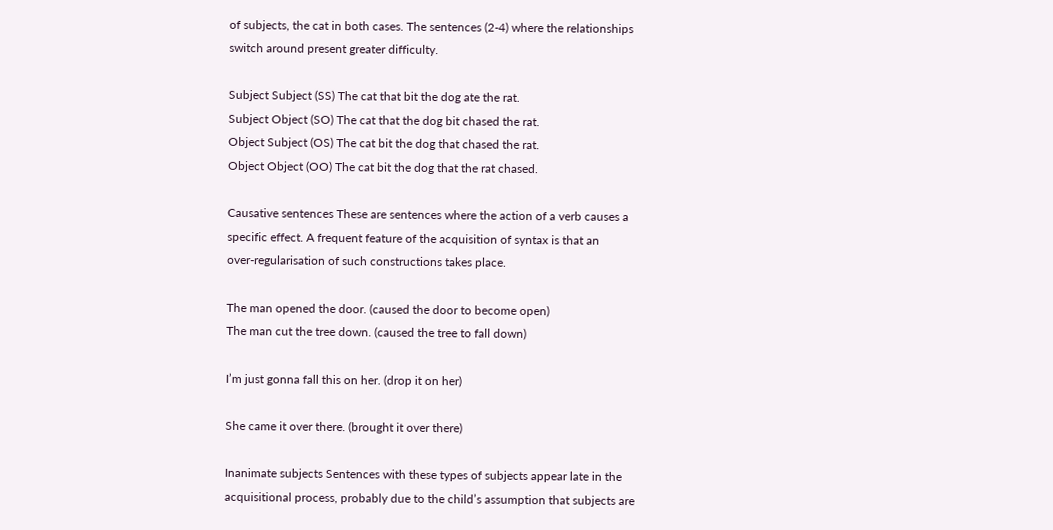of subjects, the cat in both cases. The sentences (2-4) where the relationships
switch around present greater difficulty.

Subject Subject (SS) The cat that bit the dog ate the rat.
Subject Object (SO) The cat that the dog bit chased the rat.
Object Subject (OS) The cat bit the dog that chased the rat.
Object Object (OO) The cat bit the dog that the rat chased.

Causative sentences These are sentences where the action of a verb causes a
specific effect. A frequent feature of the acquisition of syntax is that an
over-regularisation of such constructions takes place.

The man opened the door. (caused the door to become open)
The man cut the tree down. (caused the tree to fall down)

I’m just gonna fall this on her. (drop it on her)

She came it over there. (brought it over there)

Inanimate subjects Sentences with these types of subjects appear late in the
acquisitional process, probably due to the child’s assumption that subjects are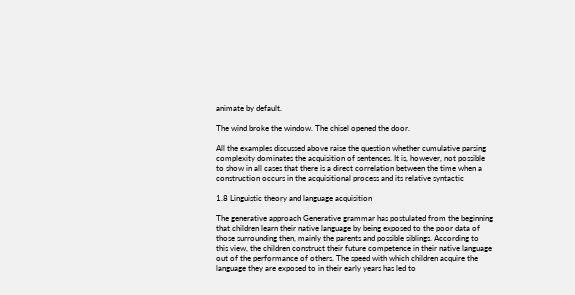animate by default.

The wind broke the window. The chisel opened the door.

All the examples discussed above raise the question whether cumulative parsing
complexity dominates the acquisition of sentences. It is, however, not possible
to show in all cases that there is a direct correlation between the time when a
construction occurs in the acquisitional process and its relative syntactic

1.8 Linguistic theory and language acquisition

The generative approach Generative grammar has postulated from the beginning
that children learn their native language by being exposed to the poor data of
those surrounding then, mainly the parents and possible siblings. According to
this view, the children construct their future competence in their native language
out of the performance of others. The speed with which children acquire the
language they are exposed to in their early years has led to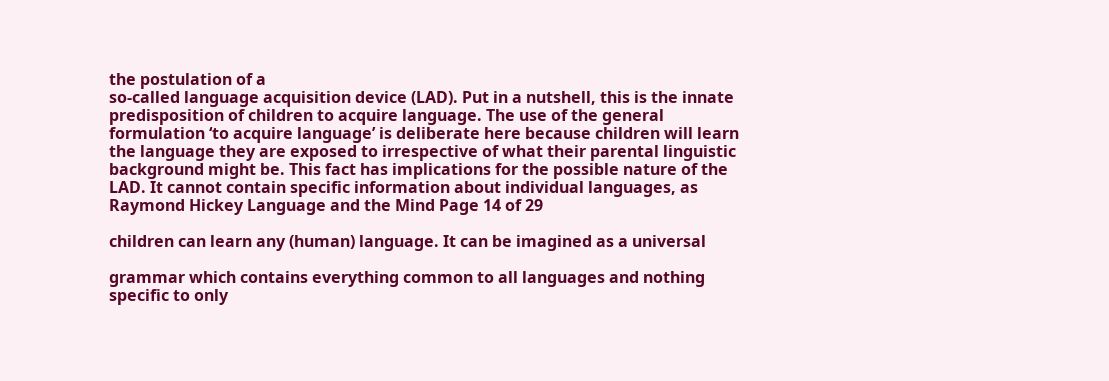the postulation of a
so-called language acquisition device (LAD). Put in a nutshell, this is the innate
predisposition of children to acquire language. The use of the general
formulation ‘to acquire language’ is deliberate here because children will learn
the language they are exposed to irrespective of what their parental linguistic
background might be. This fact has implications for the possible nature of the
LAD. It cannot contain specific information about individual languages, as
Raymond Hickey Language and the Mind Page 14 of 29

children can learn any (human) language. It can be imagined as a universal

grammar which contains everything common to all languages and nothing
specific to only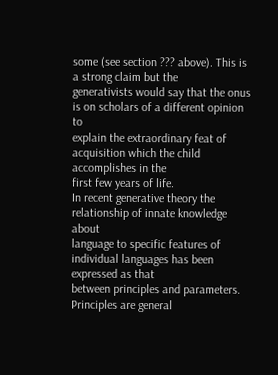some (see section ??? above). This is a strong claim but the
generativists would say that the onus is on scholars of a different opinion to
explain the extraordinary feat of acquisition which the child accomplishes in the
first few years of life.
In recent generative theory the relationship of innate knowledge about
language to specific features of individual languages has been expressed as that
between principles and parameters. Principles are general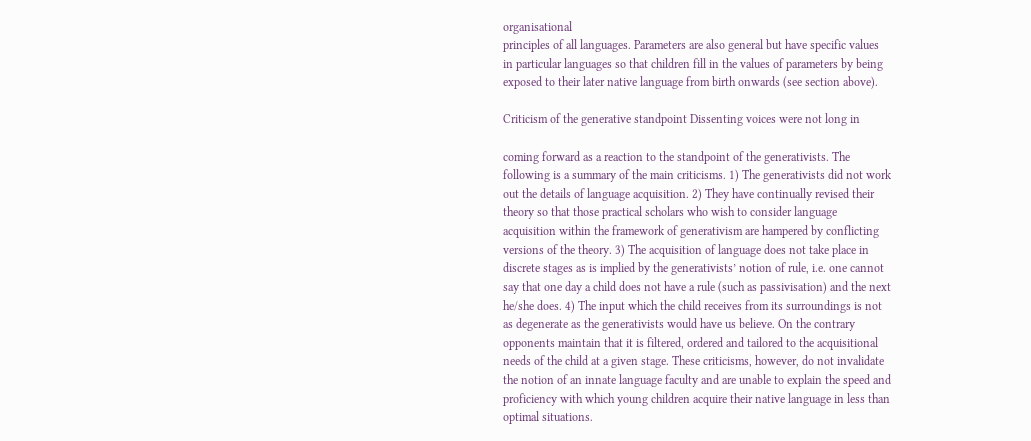organisational
principles of all languages. Parameters are also general but have specific values
in particular languages so that children fill in the values of parameters by being
exposed to their later native language from birth onwards (see section above).

Criticism of the generative standpoint Dissenting voices were not long in

coming forward as a reaction to the standpoint of the generativists. The
following is a summary of the main criticisms. 1) The generativists did not work
out the details of language acquisition. 2) They have continually revised their
theory so that those practical scholars who wish to consider language
acquisition within the framework of generativism are hampered by conflicting
versions of the theory. 3) The acquisition of language does not take place in
discrete stages as is implied by the generativists’ notion of rule, i.e. one cannot
say that one day a child does not have a rule (such as passivisation) and the next
he/she does. 4) The input which the child receives from its surroundings is not
as degenerate as the generativists would have us believe. On the contrary
opponents maintain that it is filtered, ordered and tailored to the acquisitional
needs of the child at a given stage. These criticisms, however, do not invalidate
the notion of an innate language faculty and are unable to explain the speed and
proficiency with which young children acquire their native language in less than
optimal situations.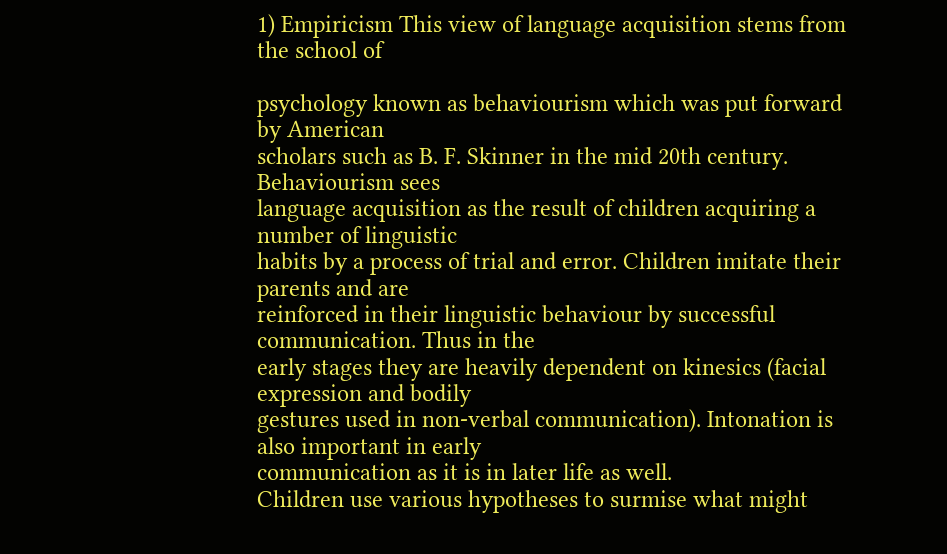1) Empiricism This view of language acquisition stems from the school of

psychology known as behaviourism which was put forward by American
scholars such as B. F. Skinner in the mid 20th century. Behaviourism sees
language acquisition as the result of children acquiring a number of linguistic
habits by a process of trial and error. Children imitate their parents and are
reinforced in their linguistic behaviour by successful communication. Thus in the
early stages they are heavily dependent on kinesics (facial expression and bodily
gestures used in non-verbal communication). Intonation is also important in early
communication as it is in later life as well.
Children use various hypotheses to surmise what might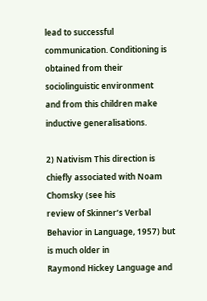lead to successful
communication. Conditioning is obtained from their sociolinguistic environment
and from this children make inductive generalisations.

2) Nativism This direction is chiefly associated with Noam Chomsky (see his
review of Skinner’s Verbal Behavior in Language, 1957) but is much older in
Raymond Hickey Language and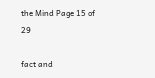the Mind Page 15 of 29

fact and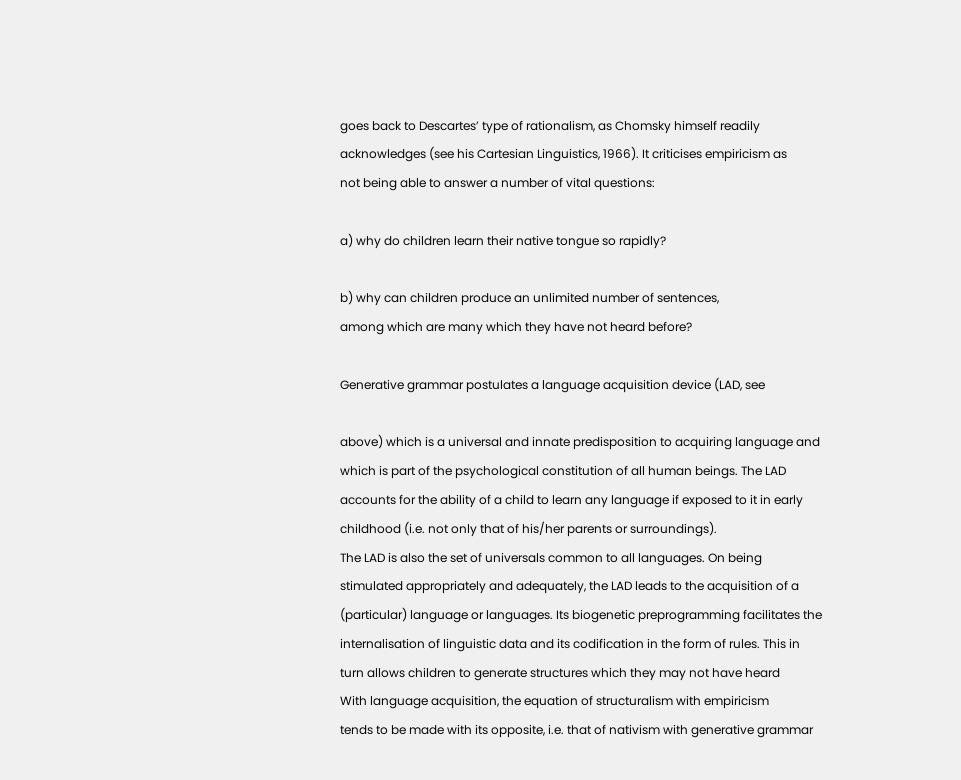goes back to Descartes’ type of rationalism, as Chomsky himself readily
acknowledges (see his Cartesian Linguistics, 1966). It criticises empiricism as
not being able to answer a number of vital questions:

a) why do children learn their native tongue so rapidly?

b) why can children produce an unlimited number of sentences,
among which are many which they have not heard before?

Generative grammar postulates a language acquisition device (LAD, see

above) which is a universal and innate predisposition to acquiring language and
which is part of the psychological constitution of all human beings. The LAD
accounts for the ability of a child to learn any language if exposed to it in early
childhood (i.e. not only that of his/her parents or surroundings).
The LAD is also the set of universals common to all languages. On being
stimulated appropriately and adequately, the LAD leads to the acquisition of a
(particular) language or languages. Its biogenetic preprogramming facilitates the
internalisation of linguistic data and its codification in the form of rules. This in
turn allows children to generate structures which they may not have heard
With language acquisition, the equation of structuralism with empiricism
tends to be made with its opposite, i.e. that of nativism with generative grammar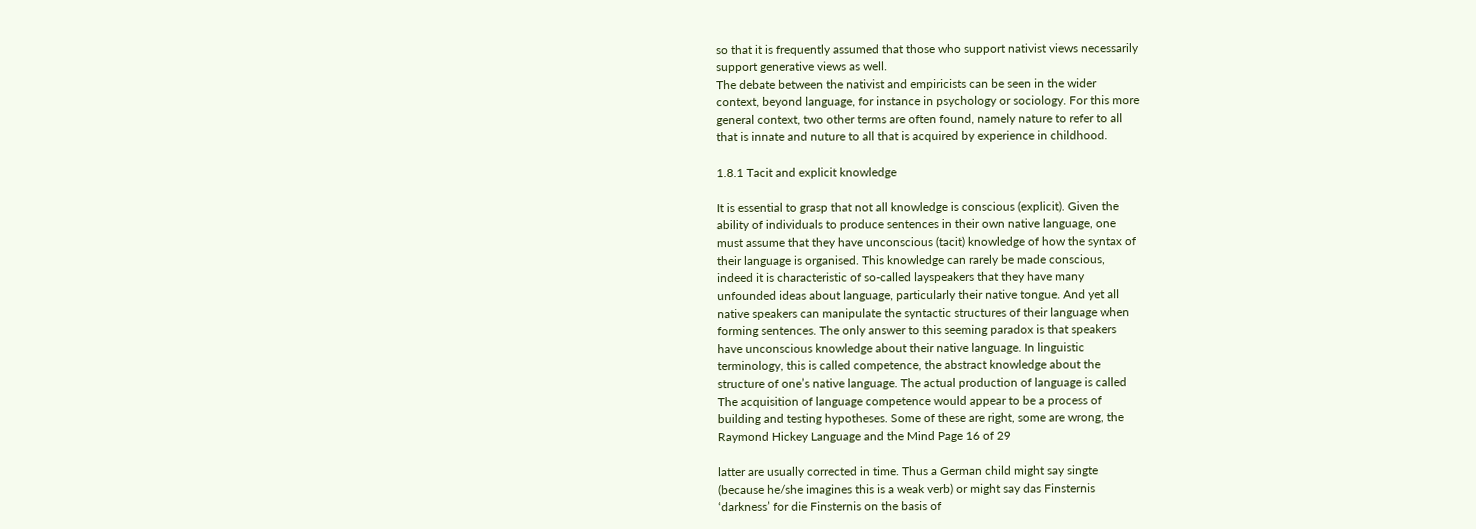so that it is frequently assumed that those who support nativist views necessarily
support generative views as well.
The debate between the nativist and empiricists can be seen in the wider
context, beyond language, for instance in psychology or sociology. For this more
general context, two other terms are often found, namely nature to refer to all
that is innate and nuture to all that is acquired by experience in childhood.

1.8.1 Tacit and explicit knowledge

It is essential to grasp that not all knowledge is conscious (explicit). Given the
ability of individuals to produce sentences in their own native language, one
must assume that they have unconscious (tacit) knowledge of how the syntax of
their language is organised. This knowledge can rarely be made conscious,
indeed it is characteristic of so-called layspeakers that they have many
unfounded ideas about language, particularly their native tongue. And yet all
native speakers can manipulate the syntactic structures of their language when
forming sentences. The only answer to this seeming paradox is that speakers
have unconscious knowledge about their native language. In linguistic
terminology, this is called competence, the abstract knowledge about the
structure of one’s native language. The actual production of language is called
The acquisition of language competence would appear to be a process of
building and testing hypotheses. Some of these are right, some are wrong, the
Raymond Hickey Language and the Mind Page 16 of 29

latter are usually corrected in time. Thus a German child might say singte
(because he/she imagines this is a weak verb) or might say das Finsternis
‘darkness’ for die Finsternis on the basis of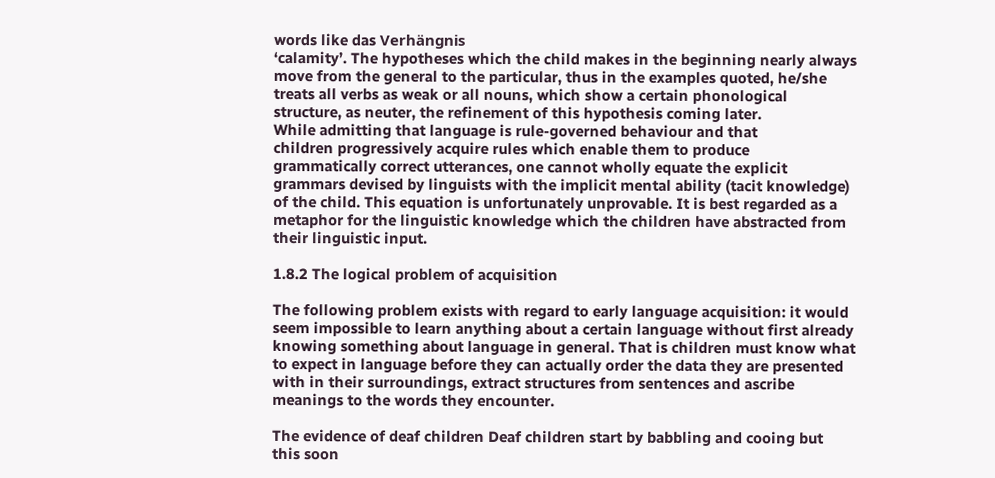words like das Verhängnis
‘calamity’. The hypotheses which the child makes in the beginning nearly always
move from the general to the particular, thus in the examples quoted, he/she
treats all verbs as weak or all nouns, which show a certain phonological
structure, as neuter, the refinement of this hypothesis coming later.
While admitting that language is rule-governed behaviour and that
children progressively acquire rules which enable them to produce
grammatically correct utterances, one cannot wholly equate the explicit
grammars devised by linguists with the implicit mental ability (tacit knowledge)
of the child. This equation is unfortunately unprovable. It is best regarded as a
metaphor for the linguistic knowledge which the children have abstracted from
their linguistic input.

1.8.2 The logical problem of acquisition

The following problem exists with regard to early language acquisition: it would
seem impossible to learn anything about a certain language without first already
knowing something about language in general. That is children must know what
to expect in language before they can actually order the data they are presented
with in their surroundings, extract structures from sentences and ascribe
meanings to the words they encounter.

The evidence of deaf children Deaf children start by babbling and cooing but
this soon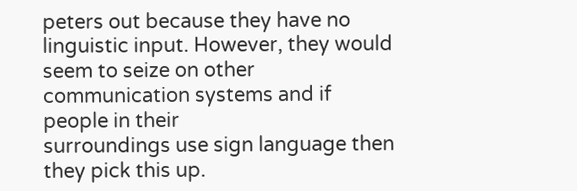peters out because they have no linguistic input. However, they would
seem to seize on other communication systems and if people in their
surroundings use sign language then they pick this up.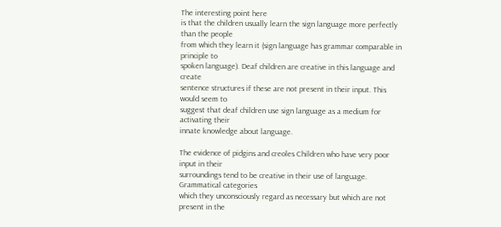The interesting point here
is that the children usually learn the sign language more perfectly than the people
from which they learn it (sign language has grammar comparable in principle to
spoken language). Deaf children are creative in this language and create
sentence structures if these are not present in their input. This would seem to
suggest that deaf children use sign language as a medium for activating their
innate knowledge about language.

The evidence of pidgins and creoles Children who have very poor input in their
surroundings tend to be creative in their use of language. Grammatical categories
which they unconsciously regard as necessary but which are not present in the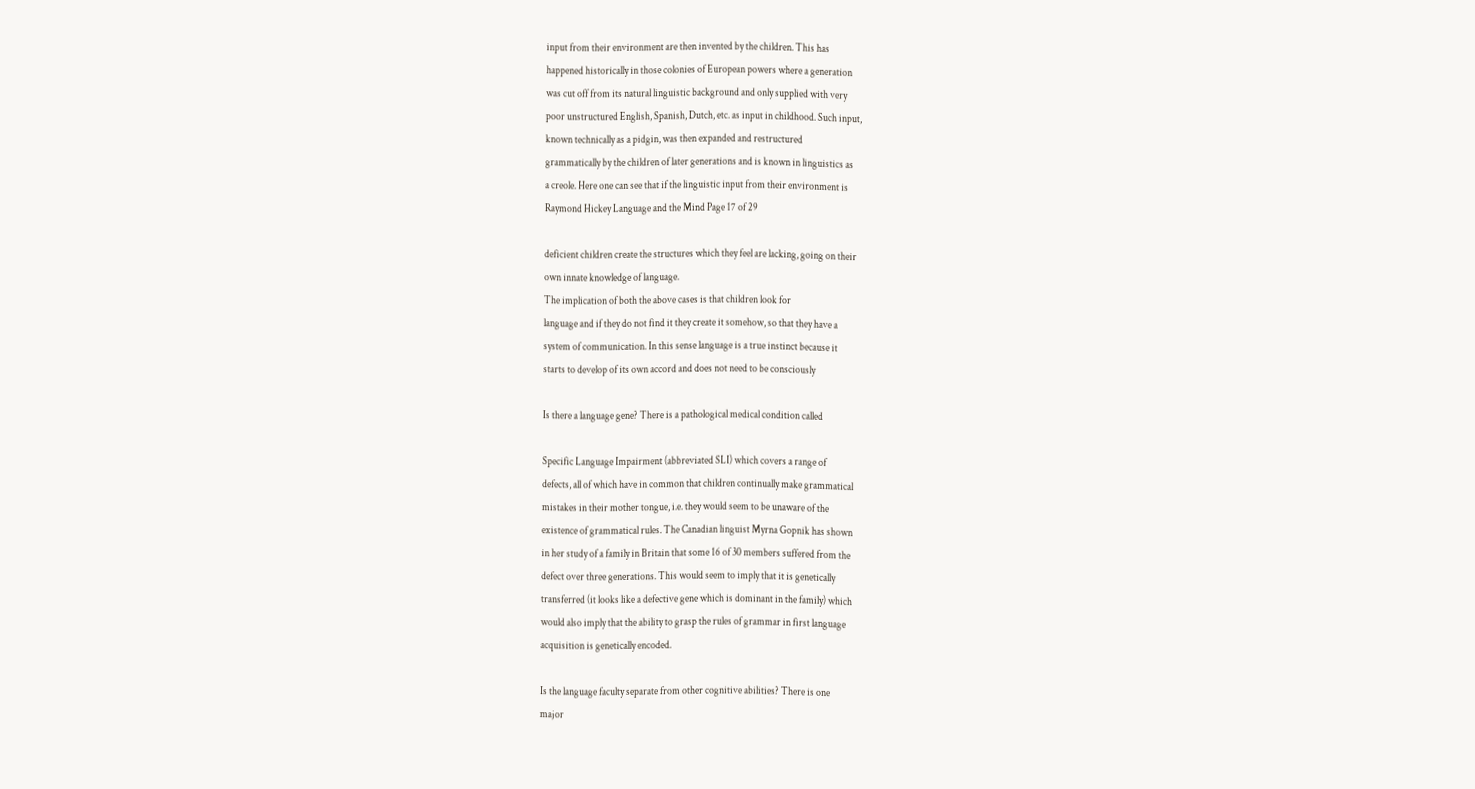input from their environment are then invented by the children. This has
happened historically in those colonies of European powers where a generation
was cut off from its natural linguistic background and only supplied with very
poor unstructured English, Spanish, Dutch, etc. as input in childhood. Such input,
known technically as a pidgin, was then expanded and restructured
grammatically by the children of later generations and is known in linguistics as
a creole. Here one can see that if the linguistic input from their environment is
Raymond Hickey Language and the Mind Page 17 of 29

deficient children create the structures which they feel are lacking, going on their
own innate knowledge of language.
The implication of both the above cases is that children look for
language and if they do not find it they create it somehow, so that they have a
system of communication. In this sense language is a true instinct because it
starts to develop of its own accord and does not need to be consciously

Is there a language gene? There is a pathological medical condition called

Specific Language Impairment (abbreviated SLI) which covers a range of
defects, all of which have in common that children continually make grammatical
mistakes in their mother tongue, i.e. they would seem to be unaware of the
existence of grammatical rules. The Canadian linguist Myrna Gopnik has shown
in her study of a family in Britain that some 16 of 30 members suffered from the
defect over three generations. This would seem to imply that it is genetically
transferred (it looks like a defective gene which is dominant in the family) which
would also imply that the ability to grasp the rules of grammar in first language
acquisition is genetically encoded.

Is the language faculty separate from other cognitive abilities? There is one
major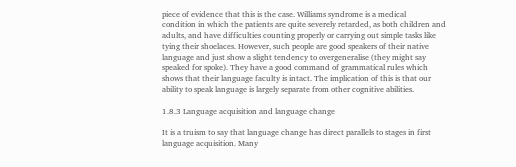piece of evidence that this is the case. Williams syndrome is a medical
condition in which the patients are quite severely retarded, as both children and
adults, and have difficulties counting properly or carrying out simple tasks like
tying their shoelaces. However, such people are good speakers of their native
language and just show a slight tendency to overgeneralise (they might say
speaked for spoke). They have a good command of grammatical rules which
shows that their language faculty is intact. The implication of this is that our
ability to speak language is largely separate from other cognitive abilities.

1.8.3 Language acquisition and language change

It is a truism to say that language change has direct parallels to stages in first
language acquisition. Many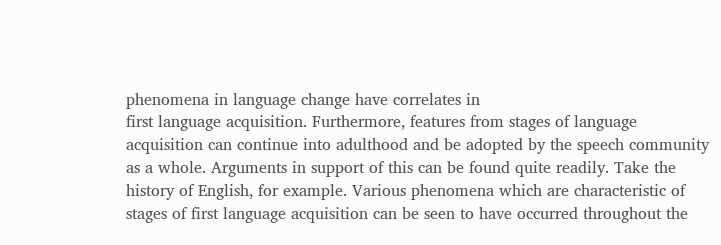phenomena in language change have correlates in
first language acquisition. Furthermore, features from stages of language
acquisition can continue into adulthood and be adopted by the speech community
as a whole. Arguments in support of this can be found quite readily. Take the
history of English, for example. Various phenomena which are characteristic of
stages of first language acquisition can be seen to have occurred throughout the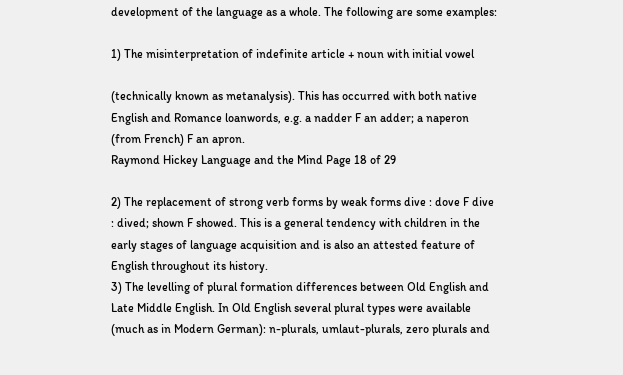development of the language as a whole. The following are some examples:

1) The misinterpretation of indefinite article + noun with initial vowel

(technically known as metanalysis). This has occurred with both native
English and Romance loanwords, e.g. a nadder F an adder; a naperon
(from French) F an apron.
Raymond Hickey Language and the Mind Page 18 of 29

2) The replacement of strong verb forms by weak forms dive : dove F dive
: dived; shown F showed. This is a general tendency with children in the
early stages of language acquisition and is also an attested feature of
English throughout its history.
3) The levelling of plural formation differences between Old English and
Late Middle English. In Old English several plural types were available
(much as in Modern German): n-plurals, umlaut-plurals, zero plurals and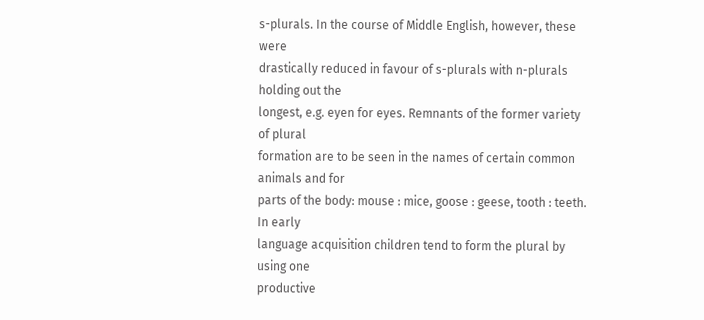s-plurals. In the course of Middle English, however, these were
drastically reduced in favour of s-plurals with n-plurals holding out the
longest, e.g. eyen for eyes. Remnants of the former variety of plural
formation are to be seen in the names of certain common animals and for
parts of the body: mouse : mice, goose : geese, tooth : teeth. In early
language acquisition children tend to form the plural by using one
productive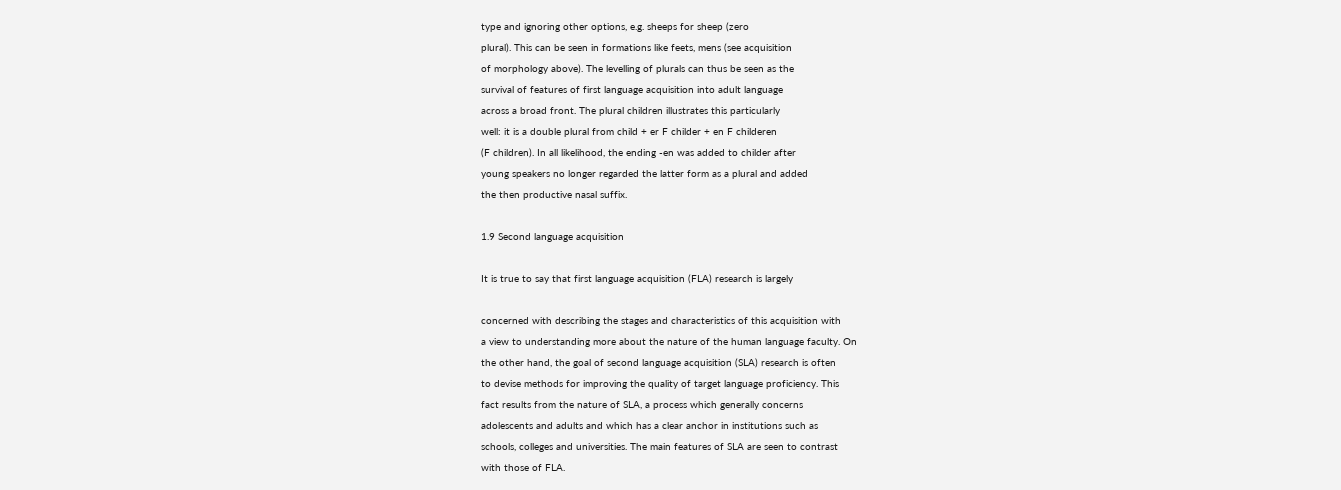type and ignoring other options, e.g. sheeps for sheep (zero
plural). This can be seen in formations like feets, mens (see acquisition
of morphology above). The levelling of plurals can thus be seen as the
survival of features of first language acquisition into adult language
across a broad front. The plural children illustrates this particularly
well: it is a double plural from child + er F childer + en F childeren
(F children). In all likelihood, the ending -en was added to childer after
young speakers no longer regarded the latter form as a plural and added
the then productive nasal suffix.

1.9 Second language acquisition

It is true to say that first language acquisition (FLA) research is largely

concerned with describing the stages and characteristics of this acquisition with
a view to understanding more about the nature of the human language faculty. On
the other hand, the goal of second language acquisition (SLA) research is often
to devise methods for improving the quality of target language proficiency. This
fact results from the nature of SLA, a process which generally concerns
adolescents and adults and which has a clear anchor in institutions such as
schools, colleges and universities. The main features of SLA are seen to contrast
with those of FLA.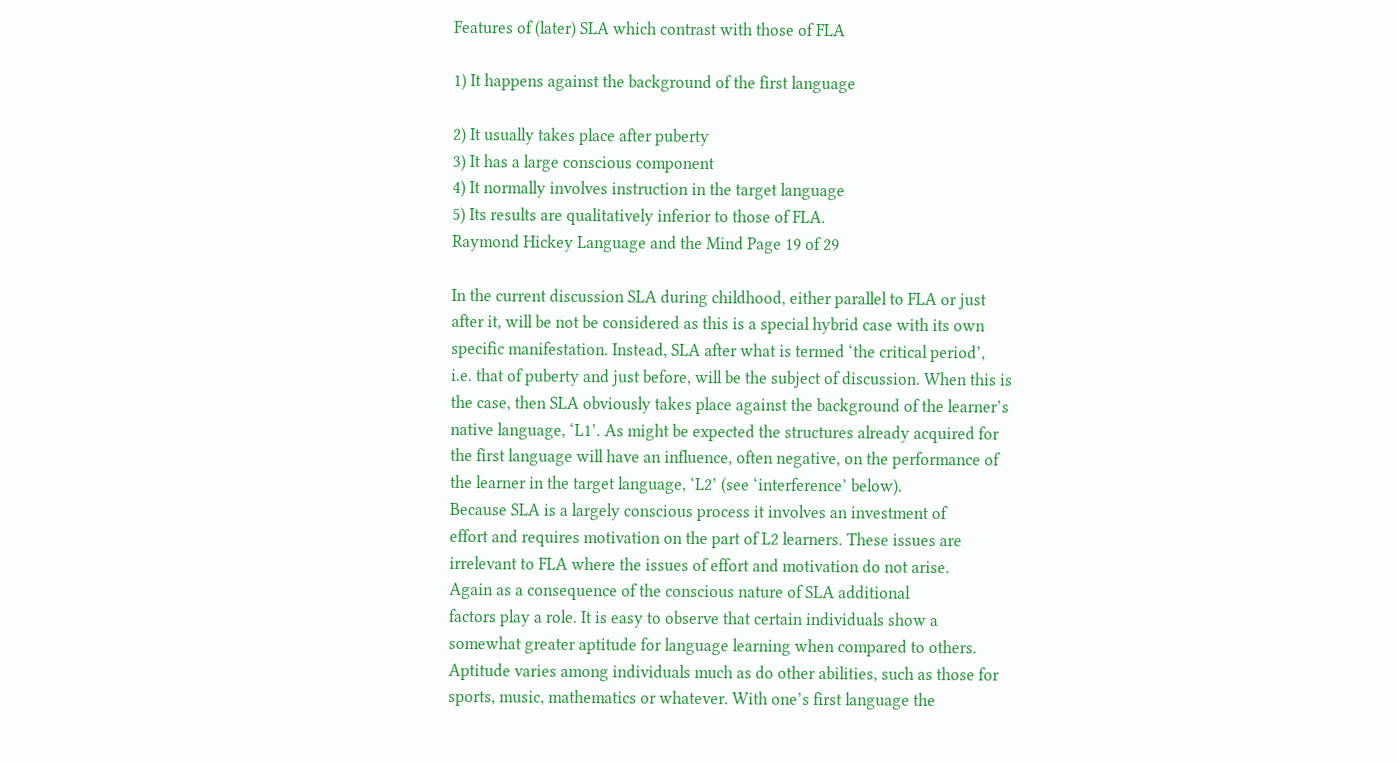Features of (later) SLA which contrast with those of FLA

1) It happens against the background of the first language

2) It usually takes place after puberty
3) It has a large conscious component
4) It normally involves instruction in the target language
5) Its results are qualitatively inferior to those of FLA.
Raymond Hickey Language and the Mind Page 19 of 29

In the current discussion SLA during childhood, either parallel to FLA or just
after it, will be not be considered as this is a special hybrid case with its own
specific manifestation. Instead, SLA after what is termed ‘the critical period’,
i.e. that of puberty and just before, will be the subject of discussion. When this is
the case, then SLA obviously takes place against the background of the learner’s
native language, ‘L1’. As might be expected the structures already acquired for
the first language will have an influence, often negative, on the performance of
the learner in the target language, ‘L2’ (see ‘interference’ below).
Because SLA is a largely conscious process it involves an investment of
effort and requires motivation on the part of L2 learners. These issues are
irrelevant to FLA where the issues of effort and motivation do not arise.
Again as a consequence of the conscious nature of SLA additional
factors play a role. It is easy to observe that certain individuals show a
somewhat greater aptitude for language learning when compared to others.
Aptitude varies among individuals much as do other abilities, such as those for
sports, music, mathematics or whatever. With one’s first language the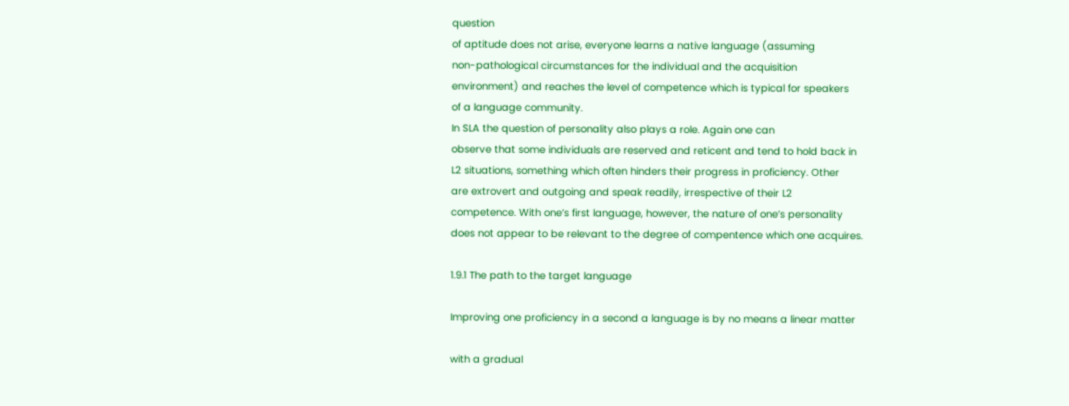question
of aptitude does not arise, everyone learns a native language (assuming
non-pathological circumstances for the individual and the acquisition
environment) and reaches the level of competence which is typical for speakers
of a language community.
In SLA the question of personality also plays a role. Again one can
observe that some individuals are reserved and reticent and tend to hold back in
L2 situations, something which often hinders their progress in proficiency. Other
are extrovert and outgoing and speak readily, irrespective of their L2
competence. With one’s first language, however, the nature of one’s personality
does not appear to be relevant to the degree of compentence which one acquires.

1.9.1 The path to the target language

Improving one proficiency in a second a language is by no means a linear matter

with a gradual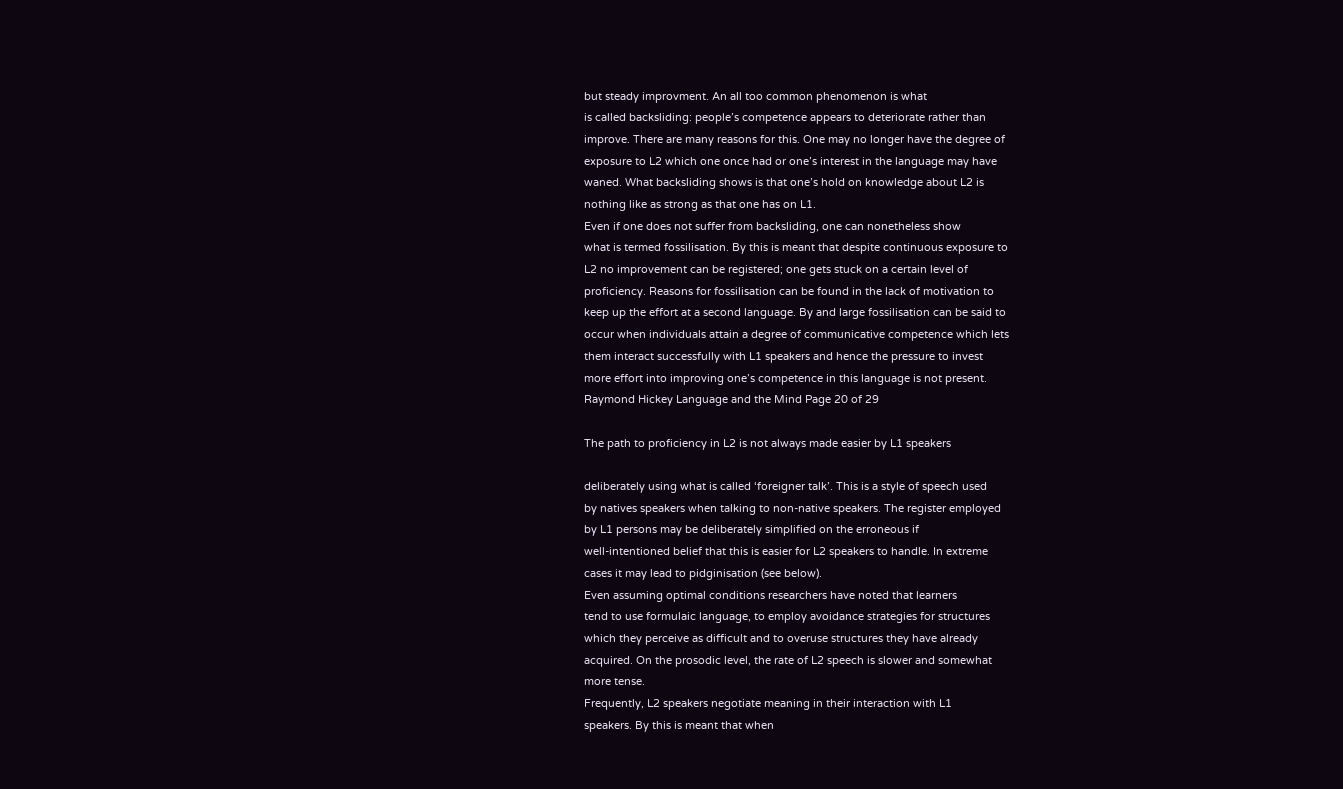but steady improvment. An all too common phenomenon is what
is called backsliding: people’s competence appears to deteriorate rather than
improve. There are many reasons for this. One may no longer have the degree of
exposure to L2 which one once had or one’s interest in the language may have
waned. What backsliding shows is that one’s hold on knowledge about L2 is
nothing like as strong as that one has on L1.
Even if one does not suffer from backsliding, one can nonetheless show
what is termed fossilisation. By this is meant that despite continuous exposure to
L2 no improvement can be registered; one gets stuck on a certain level of
proficiency. Reasons for fossilisation can be found in the lack of motivation to
keep up the effort at a second language. By and large fossilisation can be said to
occur when individuals attain a degree of communicative competence which lets
them interact successfully with L1 speakers and hence the pressure to invest
more effort into improving one’s competence in this language is not present.
Raymond Hickey Language and the Mind Page 20 of 29

The path to proficiency in L2 is not always made easier by L1 speakers

deliberately using what is called ‘foreigner talk’. This is a style of speech used
by natives speakers when talking to non-native speakers. The register employed
by L1 persons may be deliberately simplified on the erroneous if
well-intentioned belief that this is easier for L2 speakers to handle. In extreme
cases it may lead to pidginisation (see below).
Even assuming optimal conditions researchers have noted that learners
tend to use formulaic language, to employ avoidance strategies for structures
which they perceive as difficult and to overuse structures they have already
acquired. On the prosodic level, the rate of L2 speech is slower and somewhat
more tense.
Frequently, L2 speakers negotiate meaning in their interaction with L1
speakers. By this is meant that when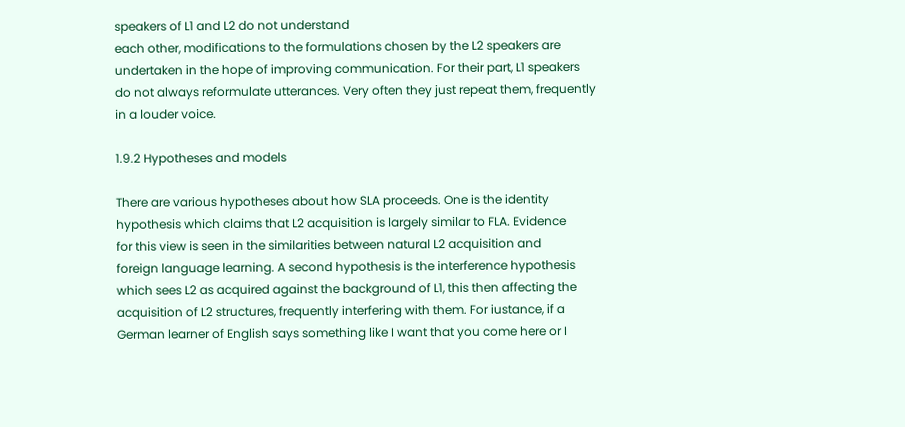speakers of L1 and L2 do not understand
each other, modifications to the formulations chosen by the L2 speakers are
undertaken in the hope of improving communication. For their part, L1 speakers
do not always reformulate utterances. Very often they just repeat them, frequently
in a louder voice.

1.9.2 Hypotheses and models

There are various hypotheses about how SLA proceeds. One is the identity
hypothesis which claims that L2 acquisition is largely similar to FLA. Evidence
for this view is seen in the similarities between natural L2 acquisition and
foreign language learning. A second hypothesis is the interference hypothesis
which sees L2 as acquired against the background of L1, this then affecting the
acquisition of L2 structures, frequently interfering with them. For iustance, if a
German learner of English says something like I want that you come here or I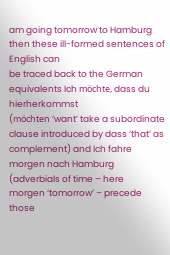am going tomorrow to Hamburg then these ill-formed sentences of English can
be traced back to the German equivalents Ich möchte, dass du hierherkommst
(möchten ‘want’ take a subordinate clause introduced by dass ‘that’ as
complement) and Ich fahre morgen nach Hamburg (adverbials of time – here
morgen ‘tomorrow’ – precede those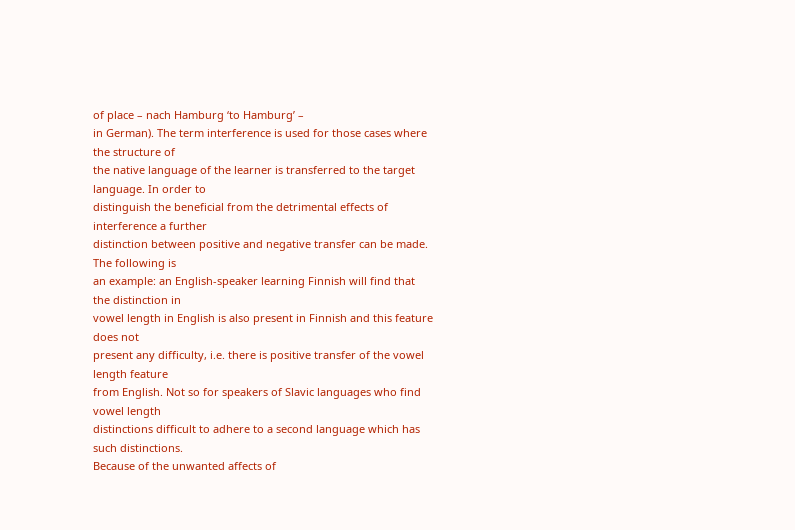of place – nach Hamburg ‘to Hamburg’ –
in German). The term interference is used for those cases where the structure of
the native language of the learner is transferred to the target language. In order to
distinguish the beneficial from the detrimental effects of interference a further
distinction between positive and negative transfer can be made. The following is
an example: an English-speaker learning Finnish will find that the distinction in
vowel length in English is also present in Finnish and this feature does not
present any difficulty, i.e. there is positive transfer of the vowel length feature
from English. Not so for speakers of Slavic languages who find vowel length
distinctions difficult to adhere to a second language which has such distinctions.
Because of the unwanted affects of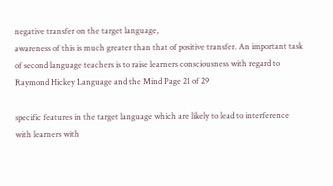negative transfer on the target language,
awareness of this is much greater than that of positive transfer. An important task
of second language teachers is to raise learners consciousness with regard to
Raymond Hickey Language and the Mind Page 21 of 29

specific features in the target language which are likely to lead to interference
with learners with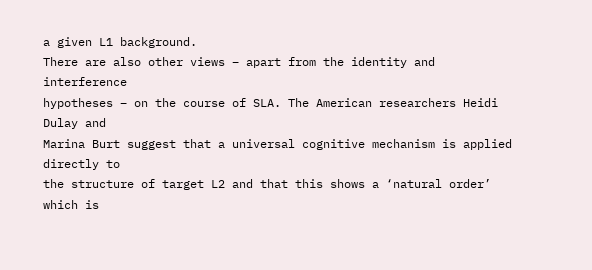a given L1 background.
There are also other views – apart from the identity and interference
hypotheses – on the course of SLA. The American researchers Heidi Dulay and
Marina Burt suggest that a universal cognitive mechanism is applied directly to
the structure of target L2 and that this shows a ‘natural order’ which is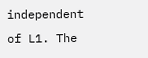independent of L1. The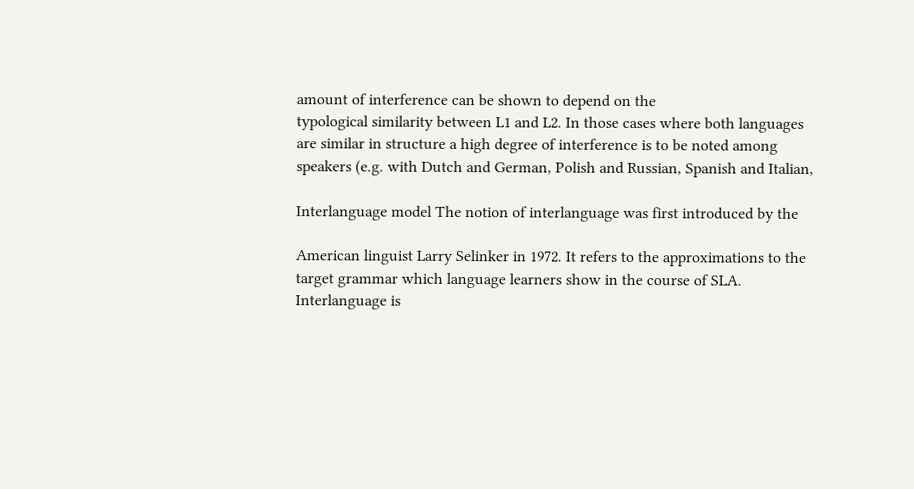amount of interference can be shown to depend on the
typological similarity between L1 and L2. In those cases where both languages
are similar in structure a high degree of interference is to be noted among
speakers (e.g. with Dutch and German, Polish and Russian, Spanish and Italian,

Interlanguage model The notion of interlanguage was first introduced by the

American linguist Larry Selinker in 1972. It refers to the approximations to the
target grammar which language learners show in the course of SLA.
Interlanguage is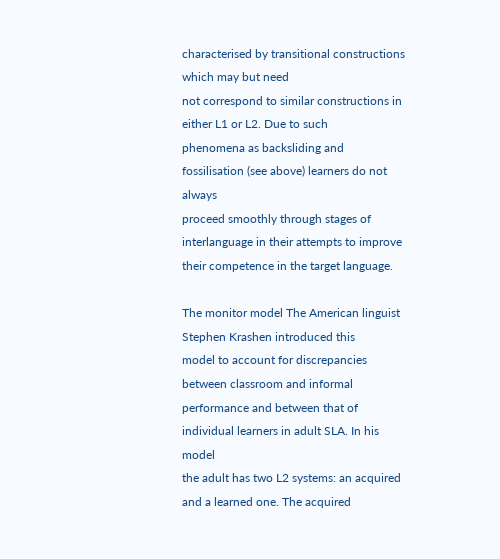characterised by transitional constructions which may but need
not correspond to similar constructions in either L1 or L2. Due to such
phenomena as backsliding and fossilisation (see above) learners do not always
proceed smoothly through stages of interlanguage in their attempts to improve
their competence in the target language.

The monitor model The American linguist Stephen Krashen introduced this
model to account for discrepancies between classroom and informal
performance and between that of individual learners in adult SLA. In his model
the adult has two L2 systems: an acquired and a learned one. The acquired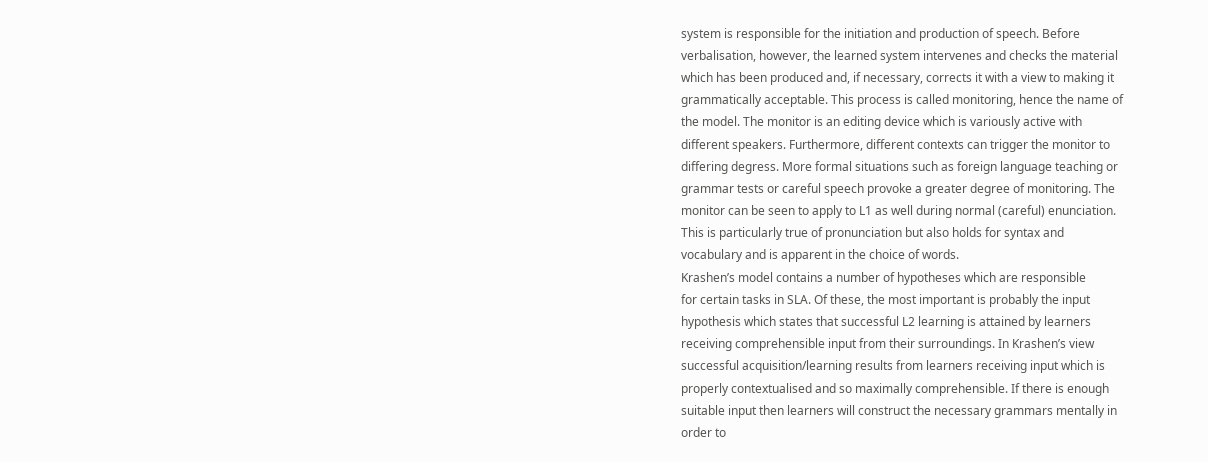system is responsible for the initiation and production of speech. Before
verbalisation, however, the learned system intervenes and checks the material
which has been produced and, if necessary, corrects it with a view to making it
grammatically acceptable. This process is called monitoring, hence the name of
the model. The monitor is an editing device which is variously active with
different speakers. Furthermore, different contexts can trigger the monitor to
differing degress. More formal situations such as foreign language teaching or
grammar tests or careful speech provoke a greater degree of monitoring. The
monitor can be seen to apply to L1 as well during normal (careful) enunciation.
This is particularly true of pronunciation but also holds for syntax and
vocabulary and is apparent in the choice of words.
Krashen’s model contains a number of hypotheses which are responsible
for certain tasks in SLA. Of these, the most important is probably the input
hypothesis which states that successful L2 learning is attained by learners
receiving comprehensible input from their surroundings. In Krashen’s view
successful acquisition/learning results from learners receiving input which is
properly contextualised and so maximally comprehensible. If there is enough
suitable input then learners will construct the necessary grammars mentally in
order to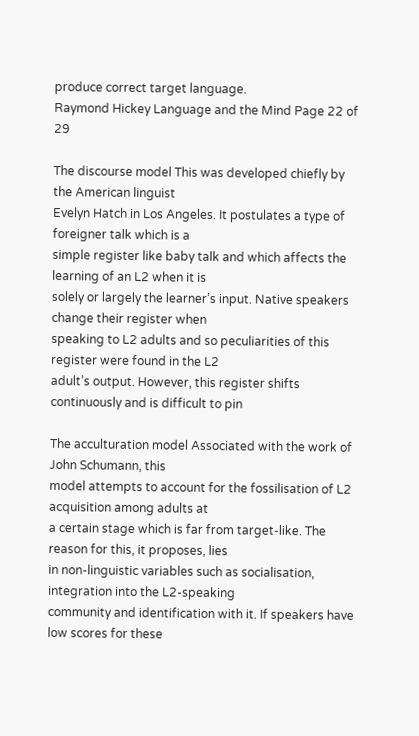produce correct target language.
Raymond Hickey Language and the Mind Page 22 of 29

The discourse model This was developed chiefly by the American linguist
Evelyn Hatch in Los Angeles. It postulates a type of foreigner talk which is a
simple register like baby talk and which affects the learning of an L2 when it is
solely or largely the learner’s input. Native speakers change their register when
speaking to L2 adults and so peculiarities of this register were found in the L2
adult’s output. However, this register shifts continuously and is difficult to pin

The acculturation model Associated with the work of John Schumann, this
model attempts to account for the fossilisation of L2 acquisition among adults at
a certain stage which is far from target-like. The reason for this, it proposes, lies
in non-linguistic variables such as socialisation, integration into the L2-speaking
community and identification with it. If speakers have low scores for these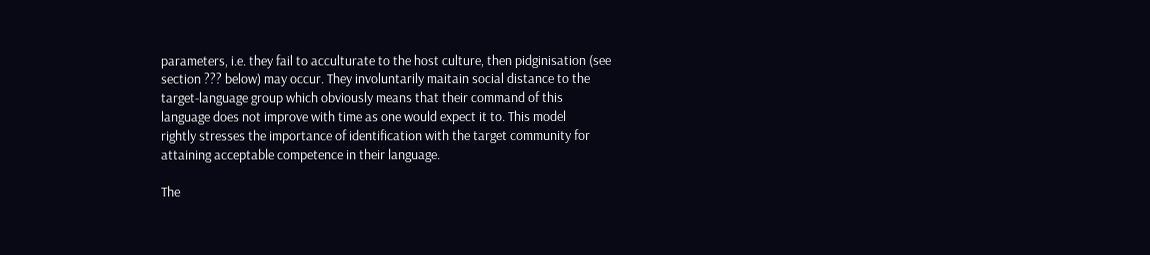parameters, i.e. they fail to acculturate to the host culture, then pidginisation (see
section ??? below) may occur. They involuntarily maitain social distance to the
target-language group which obviously means that their command of this
language does not improve with time as one would expect it to. This model
rightly stresses the importance of identification with the target community for
attaining acceptable competence in their language.

The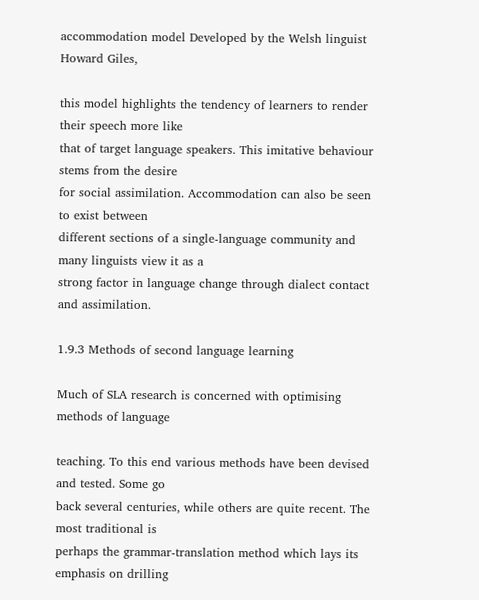accommodation model Developed by the Welsh linguist Howard Giles,

this model highlights the tendency of learners to render their speech more like
that of target language speakers. This imitative behaviour stems from the desire
for social assimilation. Accommodation can also be seen to exist between
different sections of a single-language community and many linguists view it as a
strong factor in language change through dialect contact and assimilation.

1.9.3 Methods of second language learning

Much of SLA research is concerned with optimising methods of language

teaching. To this end various methods have been devised and tested. Some go
back several centuries, while others are quite recent. The most traditional is
perhaps the grammar-translation method which lays its emphasis on drilling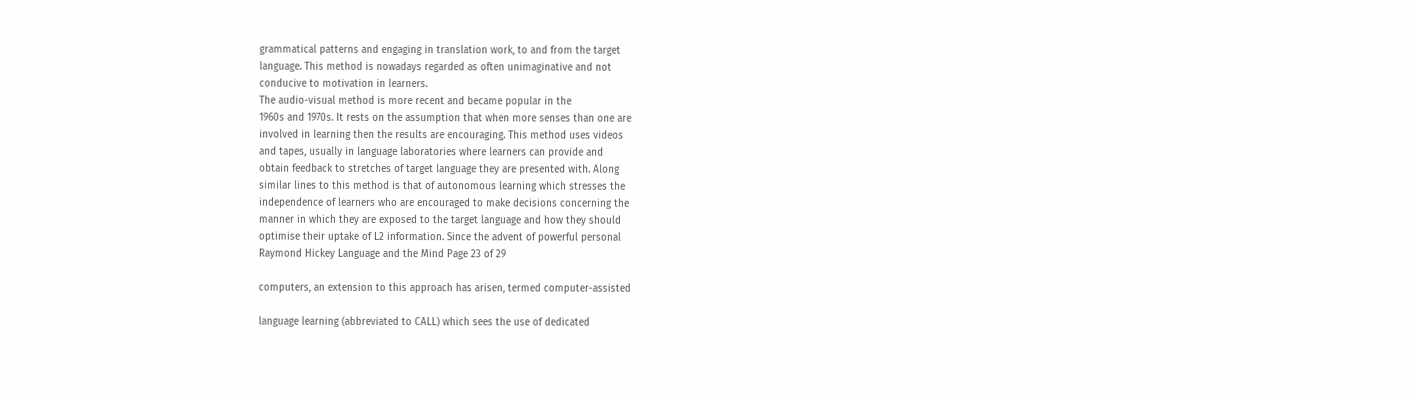grammatical patterns and engaging in translation work, to and from the target
language. This method is nowadays regarded as often unimaginative and not
conducive to motivation in learners.
The audio-visual method is more recent and became popular in the
1960s and 1970s. It rests on the assumption that when more senses than one are
involved in learning then the results are encouraging. This method uses videos
and tapes, usually in language laboratories where learners can provide and
obtain feedback to stretches of target language they are presented with. Along
similar lines to this method is that of autonomous learning which stresses the
independence of learners who are encouraged to make decisions concerning the
manner in which they are exposed to the target language and how they should
optimise their uptake of L2 information. Since the advent of powerful personal
Raymond Hickey Language and the Mind Page 23 of 29

computers, an extension to this approach has arisen, termed computer-assisted

language learning (abbreviated to CALL) which sees the use of dedicated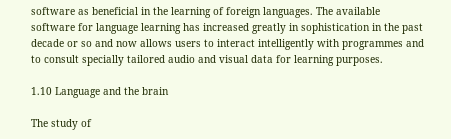software as beneficial in the learning of foreign languages. The available
software for language learning has increased greatly in sophistication in the past
decade or so and now allows users to interact intelligently with programmes and
to consult specially tailored audio and visual data for learning purposes.

1.10 Language and the brain

The study of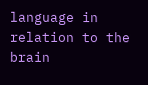language in relation to the brain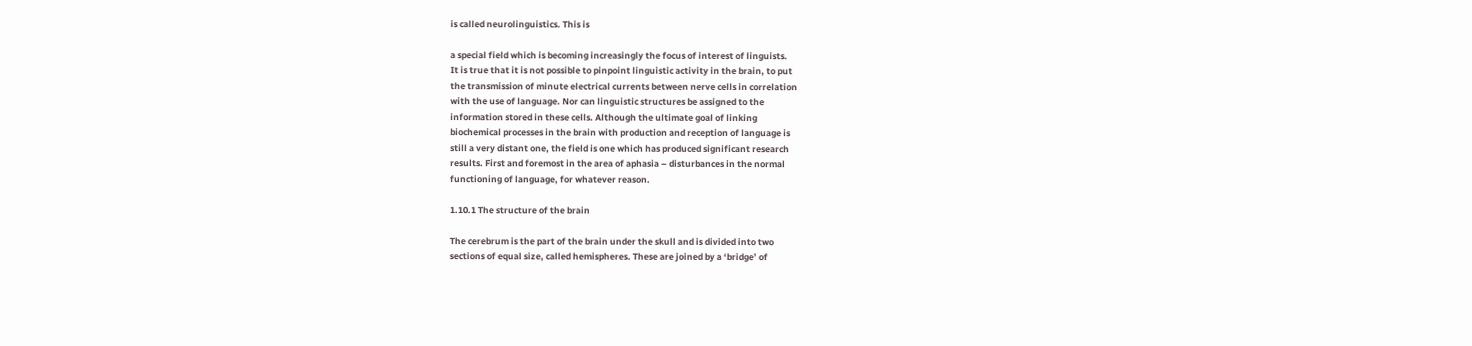is called neurolinguistics. This is

a special field which is becoming increasingly the focus of interest of linguists.
It is true that it is not possible to pinpoint linguistic activity in the brain, to put
the transmission of minute electrical currents between nerve cells in correlation
with the use of language. Nor can linguistic structures be assigned to the
information stored in these cells. Although the ultimate goal of linking
biochemical processes in the brain with production and reception of language is
still a very distant one, the field is one which has produced significant research
results. First and foremost in the area of aphasia – disturbances in the normal
functioning of language, for whatever reason.

1.10.1 The structure of the brain

The cerebrum is the part of the brain under the skull and is divided into two
sections of equal size, called hemispheres. These are joined by a ‘bridge’ of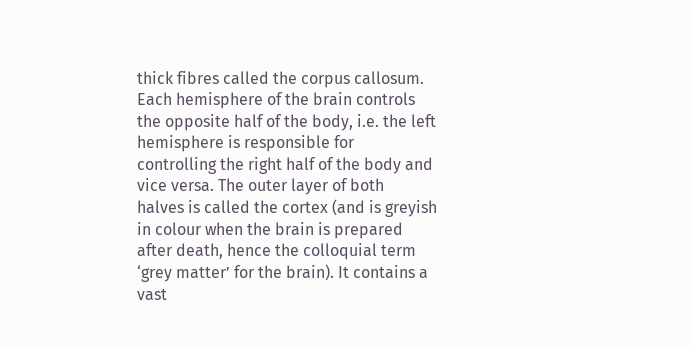thick fibres called the corpus callosum. Each hemisphere of the brain controls
the opposite half of the body, i.e. the left hemisphere is responsible for
controlling the right half of the body and vice versa. The outer layer of both
halves is called the cortex (and is greyish in colour when the brain is prepared
after death, hence the colloquial term ‘grey matter’ for the brain). It contains a
vast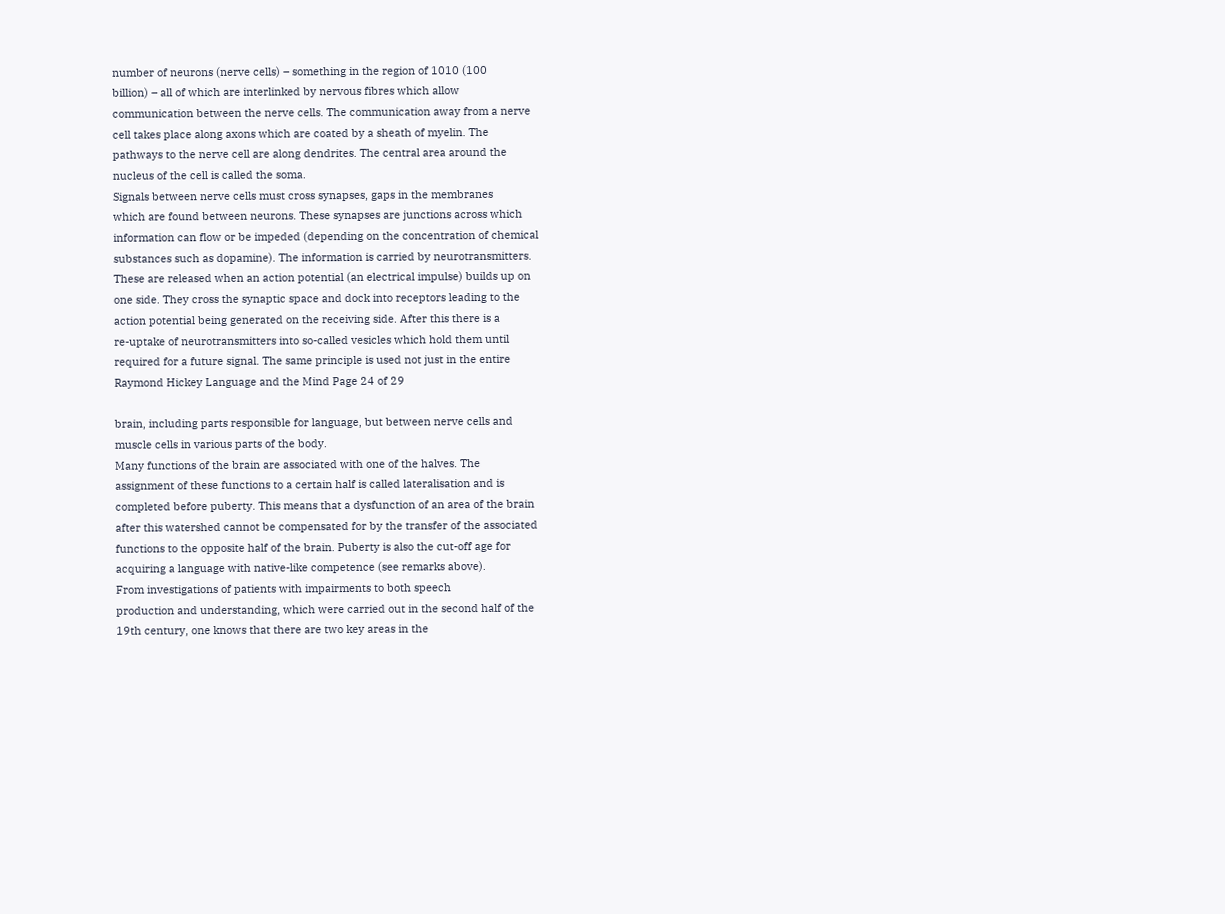number of neurons (nerve cells) – something in the region of 1010 (100
billion) – all of which are interlinked by nervous fibres which allow
communication between the nerve cells. The communication away from a nerve
cell takes place along axons which are coated by a sheath of myelin. The
pathways to the nerve cell are along dendrites. The central area around the
nucleus of the cell is called the soma.
Signals between nerve cells must cross synapses, gaps in the membranes
which are found between neurons. These synapses are junctions across which
information can flow or be impeded (depending on the concentration of chemical
substances such as dopamine). The information is carried by neurotransmitters.
These are released when an action potential (an electrical impulse) builds up on
one side. They cross the synaptic space and dock into receptors leading to the
action potential being generated on the receiving side. After this there is a
re-uptake of neurotransmitters into so-called vesicles which hold them until
required for a future signal. The same principle is used not just in the entire
Raymond Hickey Language and the Mind Page 24 of 29

brain, including parts responsible for language, but between nerve cells and
muscle cells in various parts of the body.
Many functions of the brain are associated with one of the halves. The
assignment of these functions to a certain half is called lateralisation and is
completed before puberty. This means that a dysfunction of an area of the brain
after this watershed cannot be compensated for by the transfer of the associated
functions to the opposite half of the brain. Puberty is also the cut-off age for
acquiring a language with native-like competence (see remarks above).
From investigations of patients with impairments to both speech
production and understanding, which were carried out in the second half of the
19th century, one knows that there are two key areas in the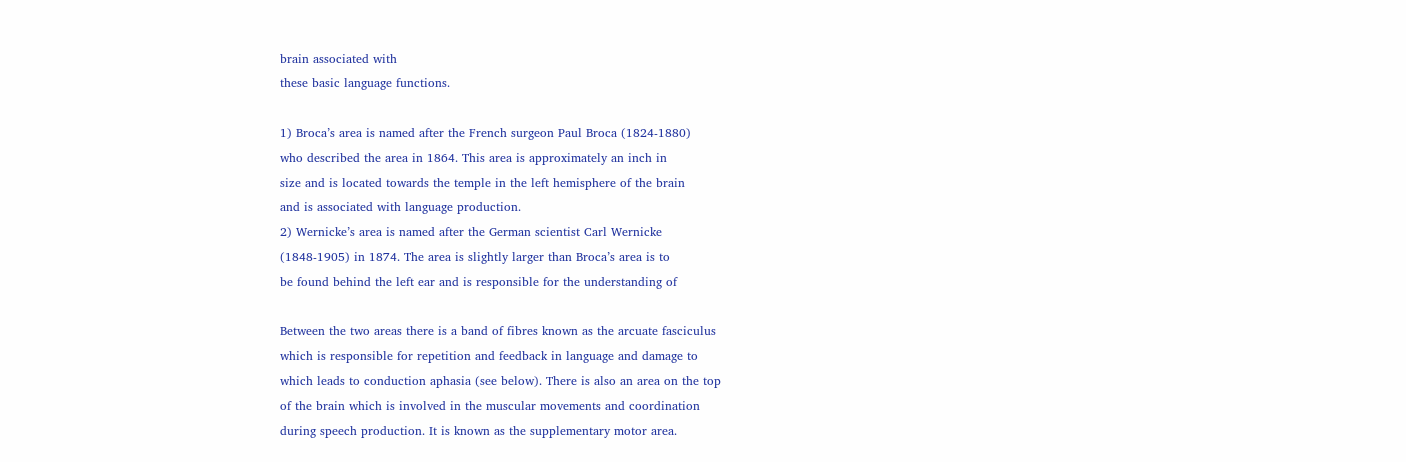brain associated with
these basic language functions.

1) Broca’s area is named after the French surgeon Paul Broca (1824-1880)
who described the area in 1864. This area is approximately an inch in
size and is located towards the temple in the left hemisphere of the brain
and is associated with language production.
2) Wernicke’s area is named after the German scientist Carl Wernicke
(1848-1905) in 1874. The area is slightly larger than Broca’s area is to
be found behind the left ear and is responsible for the understanding of

Between the two areas there is a band of fibres known as the arcuate fasciculus
which is responsible for repetition and feedback in language and damage to
which leads to conduction aphasia (see below). There is also an area on the top
of the brain which is involved in the muscular movements and coordination
during speech production. It is known as the supplementary motor area.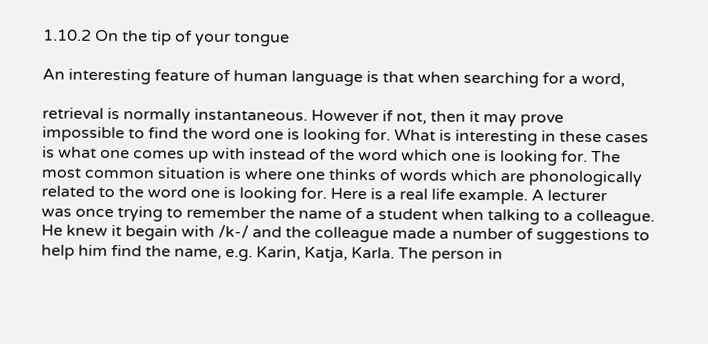1.10.2 On the tip of your tongue

An interesting feature of human language is that when searching for a word,

retrieval is normally instantaneous. However if not, then it may prove
impossible to find the word one is looking for. What is interesting in these cases
is what one comes up with instead of the word which one is looking for. The
most common situation is where one thinks of words which are phonologically
related to the word one is looking for. Here is a real life example. A lecturer
was once trying to remember the name of a student when talking to a colleague.
He knew it begain with /k-/ and the colleague made a number of suggestions to
help him find the name, e.g. Karin, Katja, Karla. The person in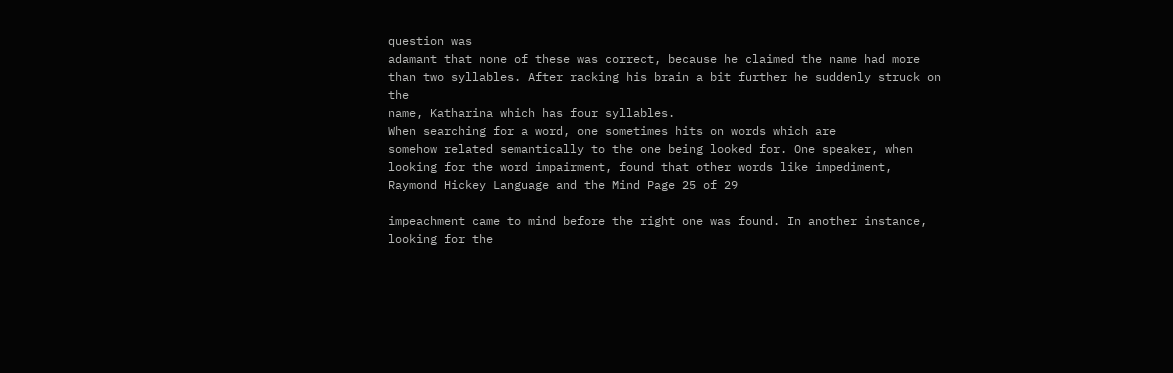question was
adamant that none of these was correct, because he claimed the name had more
than two syllables. After racking his brain a bit further he suddenly struck on the
name, Katharina which has four syllables.
When searching for a word, one sometimes hits on words which are
somehow related semantically to the one being looked for. One speaker, when
looking for the word impairment, found that other words like impediment,
Raymond Hickey Language and the Mind Page 25 of 29

impeachment came to mind before the right one was found. In another instance,
looking for the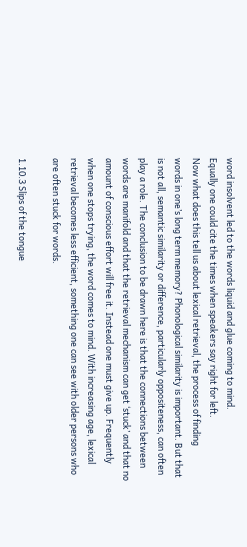word insolvent led to the words liquid and glue coming to mind.
Equally one could cite the times when speakers say right for left.
Now what does this tell us about lexical retrieval, the process of finding
words in one’s long term memory? Phonological similarity is important. But that
is not all, semantic similarity or difference, particularly oppositeness, can often
play a role. The conclusion to be drawn here is that the connections between
words are manifold and that the retrieval mechanism can get ‘stuck’ and that no
amount of conscious effort will free it. Instead one must give up. Frequently
when one stops trying, the word comes to mind. With increasing age, lexical
retrieval becomes less efficient, something one can see with older persons who
are often stuck for words.

1.10.3 Slips of the tongue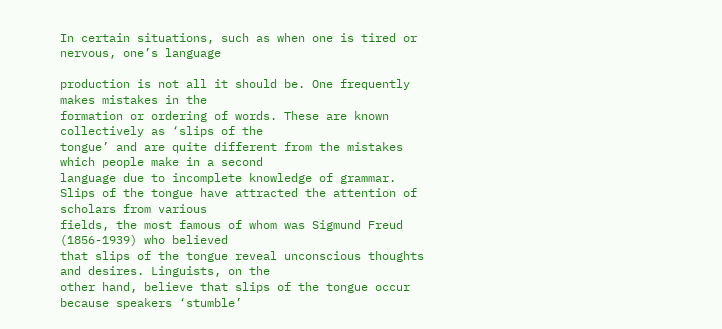In certain situations, such as when one is tired or nervous, one’s language

production is not all it should be. One frequently makes mistakes in the
formation or ordering of words. These are known collectively as ‘slips of the
tongue’ and are quite different from the mistakes which people make in a second
language due to incomplete knowledge of grammar.
Slips of the tongue have attracted the attention of scholars from various
fields, the most famous of whom was Sigmund Freud (1856-1939) who believed
that slips of the tongue reveal unconscious thoughts and desires. Linguists, on the
other hand, believe that slips of the tongue occur because speakers ‘stumble’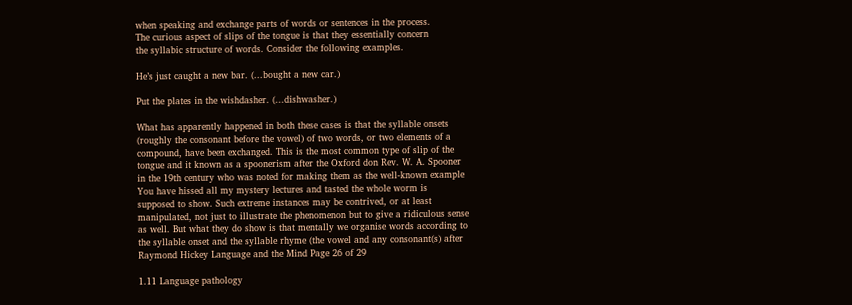when speaking and exchange parts of words or sentences in the process.
The curious aspect of slips of the tongue is that they essentially concern
the syllabic structure of words. Consider the following examples.

He’s just caught a new bar. (...bought a new car.)

Put the plates in the wishdasher. (...dishwasher.)

What has apparently happened in both these cases is that the syllable onsets
(roughly the consonant before the vowel) of two words, or two elements of a
compound, have been exchanged. This is the most common type of slip of the
tongue and it known as a spoonerism after the Oxford don Rev. W. A. Spooner
in the 19th century who was noted for making them as the well-known example
You have hissed all my mystery lectures and tasted the whole worm is
supposed to show. Such extreme instances may be contrived, or at least
manipulated, not just to illustrate the phenomenon but to give a ridiculous sense
as well. But what they do show is that mentally we organise words according to
the syllable onset and the syllable rhyme (the vowel and any consonant(s) after
Raymond Hickey Language and the Mind Page 26 of 29

1.11 Language pathology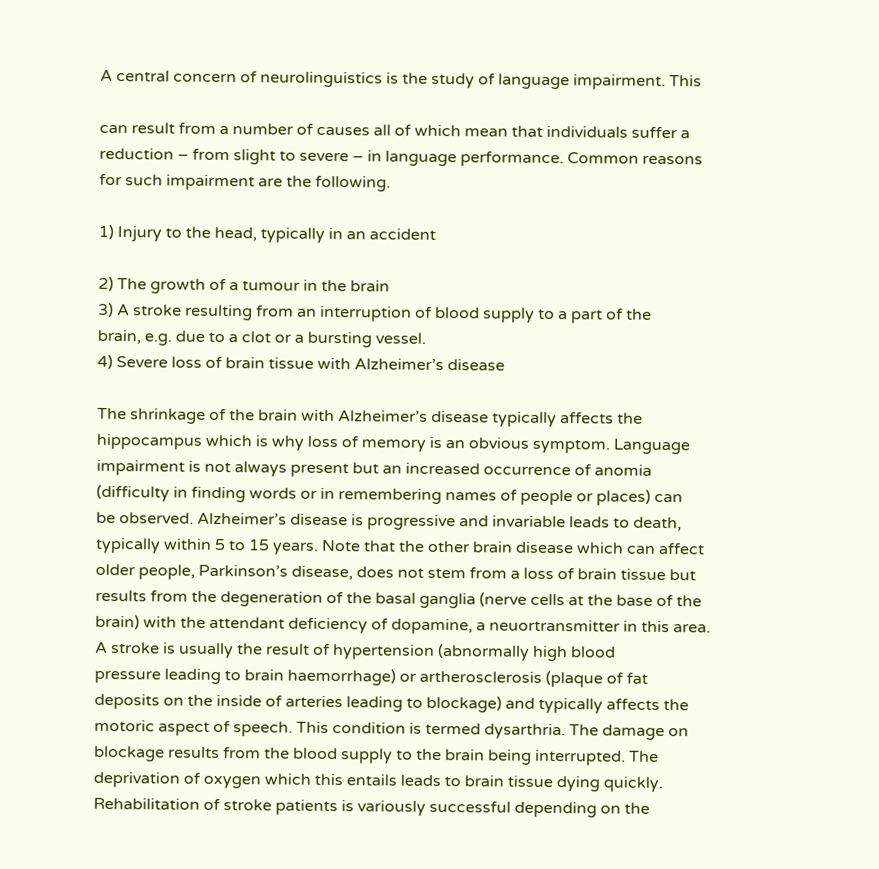A central concern of neurolinguistics is the study of language impairment. This

can result from a number of causes all of which mean that individuals suffer a
reduction – from slight to severe – in language performance. Common reasons
for such impairment are the following.

1) Injury to the head, typically in an accident

2) The growth of a tumour in the brain
3) A stroke resulting from an interruption of blood supply to a part of the
brain, e.g. due to a clot or a bursting vessel.
4) Severe loss of brain tissue with Alzheimer’s disease

The shrinkage of the brain with Alzheimer’s disease typically affects the
hippocampus which is why loss of memory is an obvious symptom. Language
impairment is not always present but an increased occurrence of anomia
(difficulty in finding words or in remembering names of people or places) can
be observed. Alzheimer’s disease is progressive and invariable leads to death,
typically within 5 to 15 years. Note that the other brain disease which can affect
older people, Parkinson’s disease, does not stem from a loss of brain tissue but
results from the degeneration of the basal ganglia (nerve cells at the base of the
brain) with the attendant deficiency of dopamine, a neuortransmitter in this area.
A stroke is usually the result of hypertension (abnormally high blood
pressure leading to brain haemorrhage) or artherosclerosis (plaque of fat
deposits on the inside of arteries leading to blockage) and typically affects the
motoric aspect of speech. This condition is termed dysarthria. The damage on
blockage results from the blood supply to the brain being interrupted. The
deprivation of oxygen which this entails leads to brain tissue dying quickly.
Rehabilitation of stroke patients is variously successful depending on the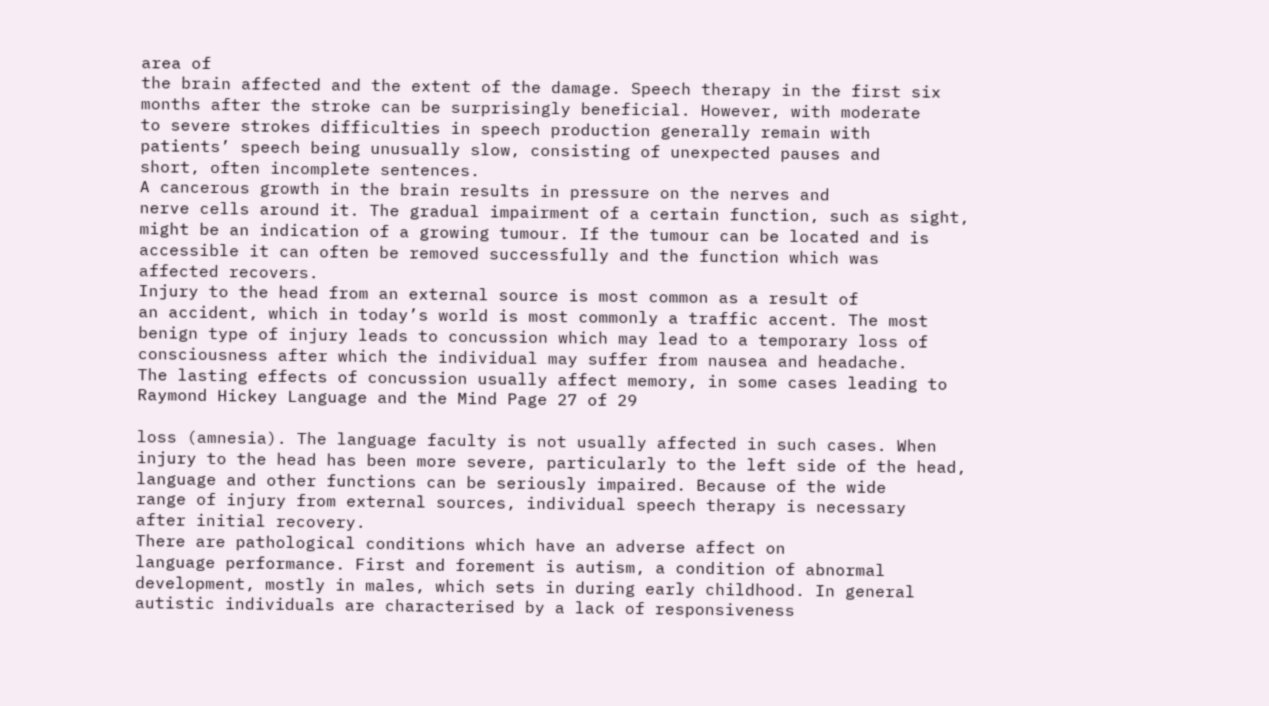area of
the brain affected and the extent of the damage. Speech therapy in the first six
months after the stroke can be surprisingly beneficial. However, with moderate
to severe strokes difficulties in speech production generally remain with
patients’ speech being unusually slow, consisting of unexpected pauses and
short, often incomplete sentences.
A cancerous growth in the brain results in pressure on the nerves and
nerve cells around it. The gradual impairment of a certain function, such as sight,
might be an indication of a growing tumour. If the tumour can be located and is
accessible it can often be removed successfully and the function which was
affected recovers.
Injury to the head from an external source is most common as a result of
an accident, which in today’s world is most commonly a traffic accent. The most
benign type of injury leads to concussion which may lead to a temporary loss of
consciousness after which the individual may suffer from nausea and headache.
The lasting effects of concussion usually affect memory, in some cases leading to
Raymond Hickey Language and the Mind Page 27 of 29

loss (amnesia). The language faculty is not usually affected in such cases. When
injury to the head has been more severe, particularly to the left side of the head,
language and other functions can be seriously impaired. Because of the wide
range of injury from external sources, individual speech therapy is necessary
after initial recovery.
There are pathological conditions which have an adverse affect on
language performance. First and forement is autism, a condition of abnormal
development, mostly in males, which sets in during early childhood. In general
autistic individuals are characterised by a lack of responsiveness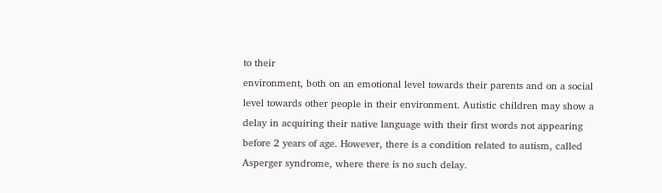to their
environment, both on an emotional level towards their parents and on a social
level towards other people in their environment. Autistic children may show a
delay in acquiring their native language with their first words not appearing
before 2 years of age. However, there is a condition related to autism, called
Asperger syndrome, where there is no such delay.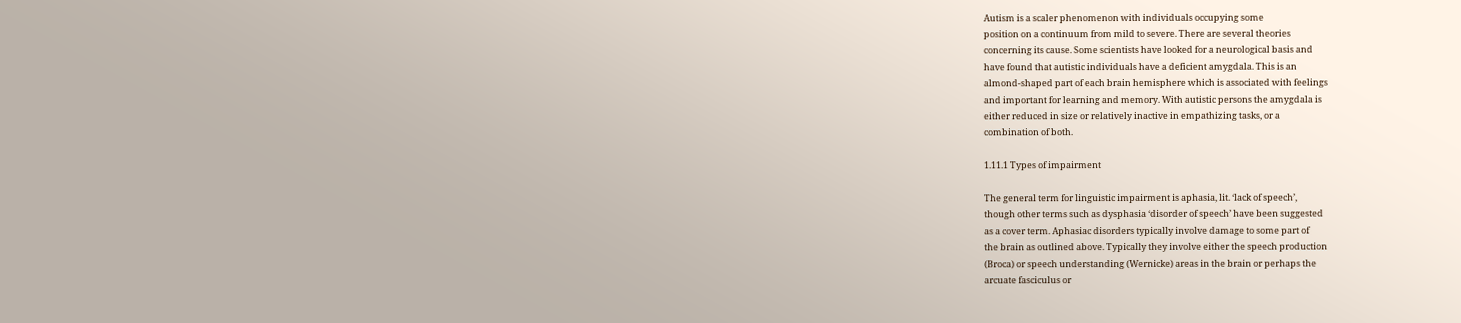Autism is a scaler phenomenon with individuals occupying some
position on a continuum from mild to severe. There are several theories
concerning its cause. Some scientists have looked for a neurological basis and
have found that autistic individuals have a deficient amygdala. This is an
almond-shaped part of each brain hemisphere which is associated with feelings
and important for learning and memory. With autistic persons the amygdala is
either reduced in size or relatively inactive in empathizing tasks, or a
combination of both.

1.11.1 Types of impairment

The general term for linguistic impairment is aphasia, lit. ‘lack of speech’,
though other terms such as dysphasia ‘disorder of speech’ have been suggested
as a cover term. Aphasiac disorders typically involve damage to some part of
the brain as outlined above. Typically they involve either the speech production
(Broca) or speech understanding (Wernicke) areas in the brain or perhaps the
arcuate fasciculus or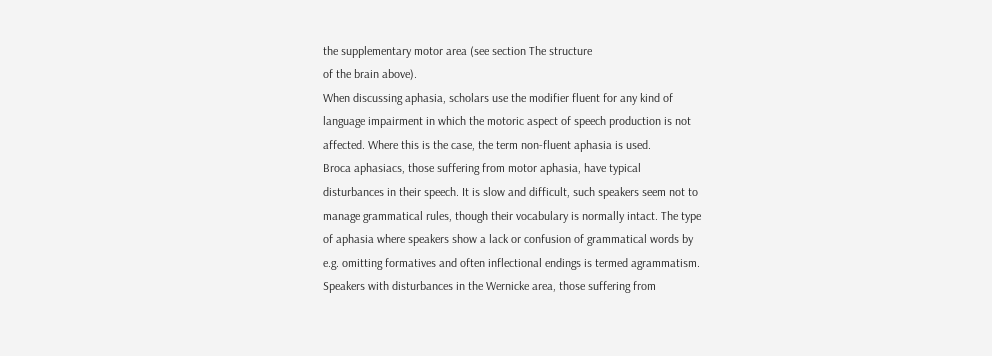the supplementary motor area (see section The structure
of the brain above).
When discussing aphasia, scholars use the modifier fluent for any kind of
language impairment in which the motoric aspect of speech production is not
affected. Where this is the case, the term non-fluent aphasia is used.
Broca aphasiacs, those suffering from motor aphasia, have typical
disturbances in their speech. It is slow and difficult, such speakers seem not to
manage grammatical rules, though their vocabulary is normally intact. The type
of aphasia where speakers show a lack or confusion of grammatical words by
e.g. omitting formatives and often inflectional endings is termed agrammatism.
Speakers with disturbances in the Wernicke area, those suffering from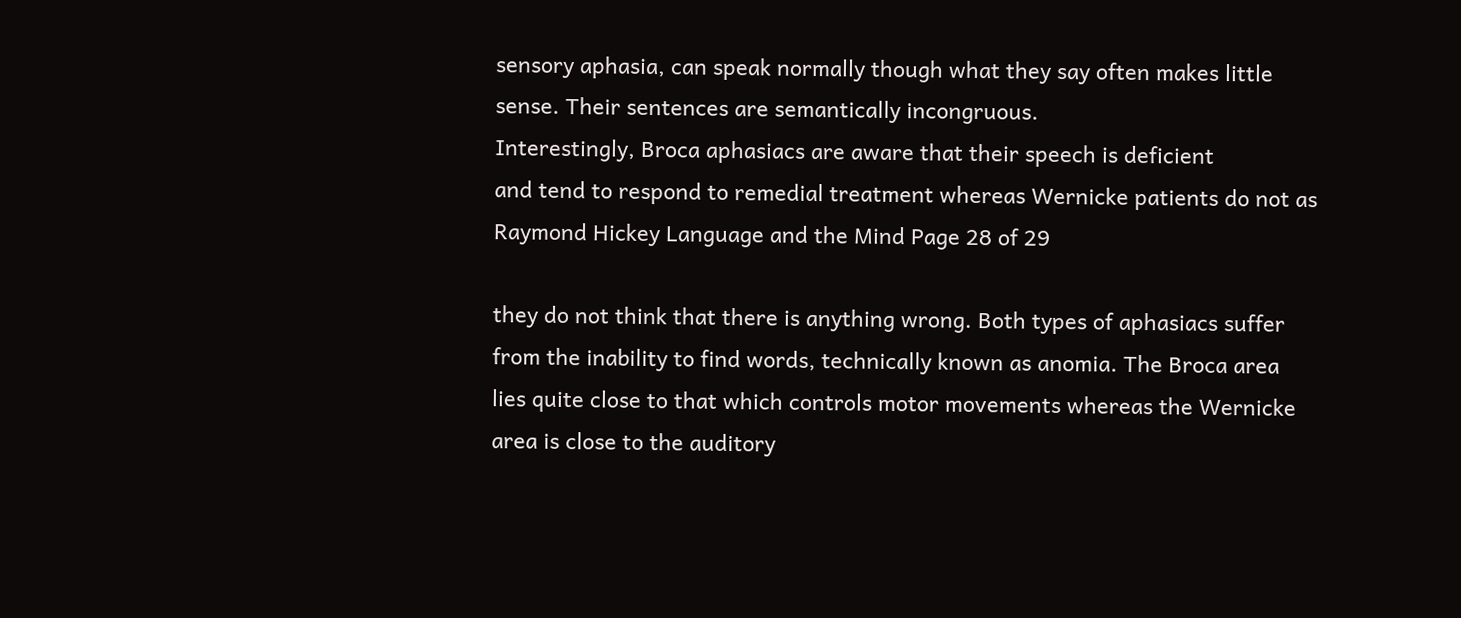sensory aphasia, can speak normally though what they say often makes little
sense. Their sentences are semantically incongruous.
Interestingly, Broca aphasiacs are aware that their speech is deficient
and tend to respond to remedial treatment whereas Wernicke patients do not as
Raymond Hickey Language and the Mind Page 28 of 29

they do not think that there is anything wrong. Both types of aphasiacs suffer
from the inability to find words, technically known as anomia. The Broca area
lies quite close to that which controls motor movements whereas the Wernicke
area is close to the auditory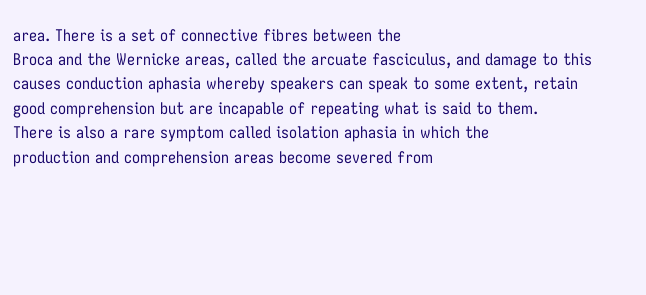area. There is a set of connective fibres between the
Broca and the Wernicke areas, called the arcuate fasciculus, and damage to this
causes conduction aphasia whereby speakers can speak to some extent, retain
good comprehension but are incapable of repeating what is said to them.
There is also a rare symptom called isolation aphasia in which the
production and comprehension areas become severed from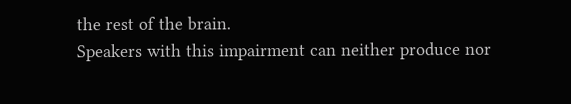the rest of the brain.
Speakers with this impairment can neither produce nor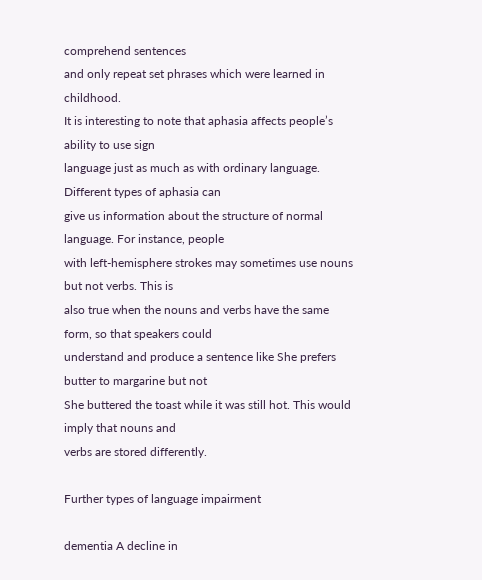comprehend sentences
and only repeat set phrases which were learned in childhood.
It is interesting to note that aphasia affects people’s ability to use sign
language just as much as with ordinary language. Different types of aphasia can
give us information about the structure of normal language. For instance, people
with left-hemisphere strokes may sometimes use nouns but not verbs. This is
also true when the nouns and verbs have the same form, so that speakers could
understand and produce a sentence like She prefers butter to margarine but not
She buttered the toast while it was still hot. This would imply that nouns and
verbs are stored differently.

Further types of language impairment

dementia A decline in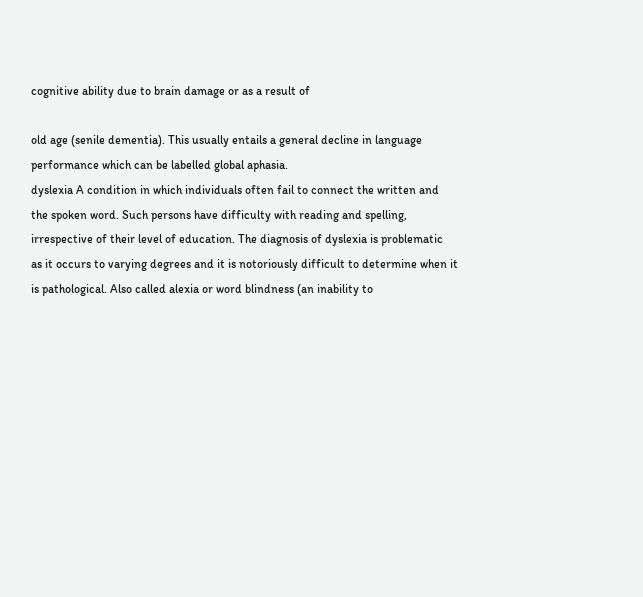cognitive ability due to brain damage or as a result of

old age (senile dementia). This usually entails a general decline in language
performance which can be labelled global aphasia.
dyslexia A condition in which individuals often fail to connect the written and
the spoken word. Such persons have difficulty with reading and spelling,
irrespective of their level of education. The diagnosis of dyslexia is problematic
as it occurs to varying degrees and it is notoriously difficult to determine when it
is pathological. Also called alexia or word blindness (an inability to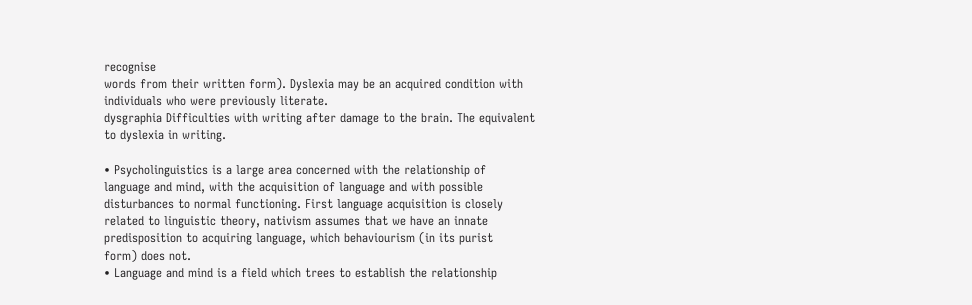recognise
words from their written form). Dyslexia may be an acquired condition with
individuals who were previously literate.
dysgraphia Difficulties with writing after damage to the brain. The equivalent
to dyslexia in writing.

• Psycholinguistics is a large area concerned with the relationship of
language and mind, with the acquisition of language and with possible
disturbances to normal functioning. First language acquisition is closely
related to linguistic theory, nativism assumes that we have an innate
predisposition to acquiring language, which behaviourism (in its purist
form) does not.
• Language and mind is a field which trees to establish the relationship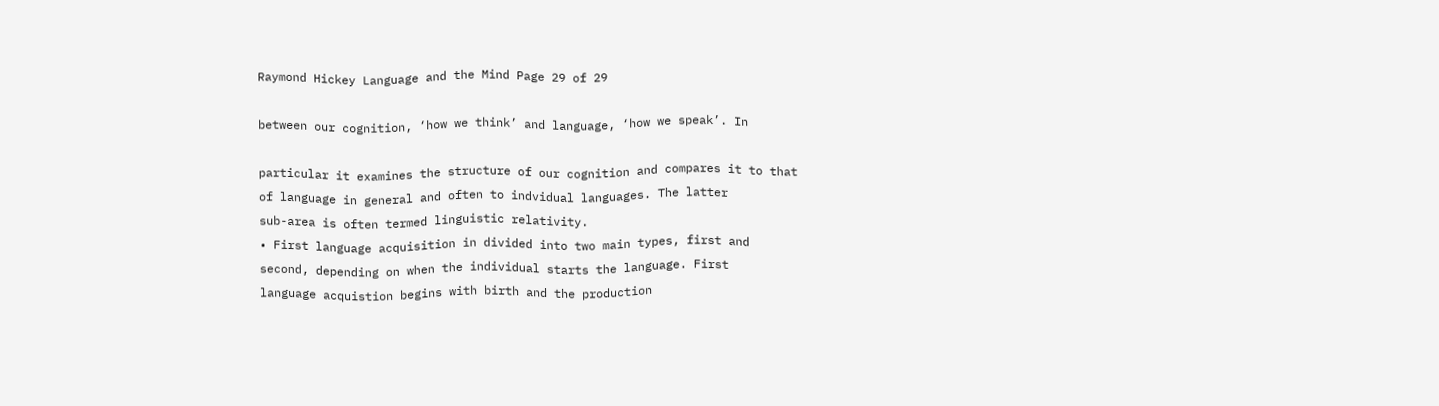Raymond Hickey Language and the Mind Page 29 of 29

between our cognition, ‘how we think’ and language, ‘how we speak’. In

particular it examines the structure of our cognition and compares it to that
of language in general and often to indvidual languages. The latter
sub-area is often termed linguistic relativity.
• First language acquisition in divided into two main types, first and
second, depending on when the individual starts the language. First
language acquistion begins with birth and the production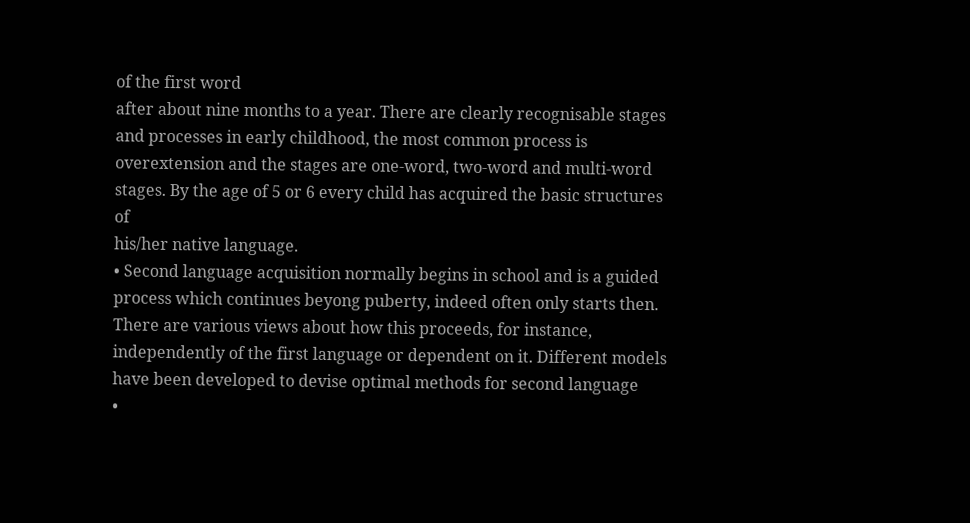of the first word
after about nine months to a year. There are clearly recognisable stages
and processes in early childhood, the most common process is
overextension and the stages are one-word, two-word and multi-word
stages. By the age of 5 or 6 every child has acquired the basic structures of
his/her native language.
• Second language acquisition normally begins in school and is a guided
process which continues beyong puberty, indeed often only starts then.
There are various views about how this proceeds, for instance,
independently of the first language or dependent on it. Different models
have been developed to devise optimal methods for second language
•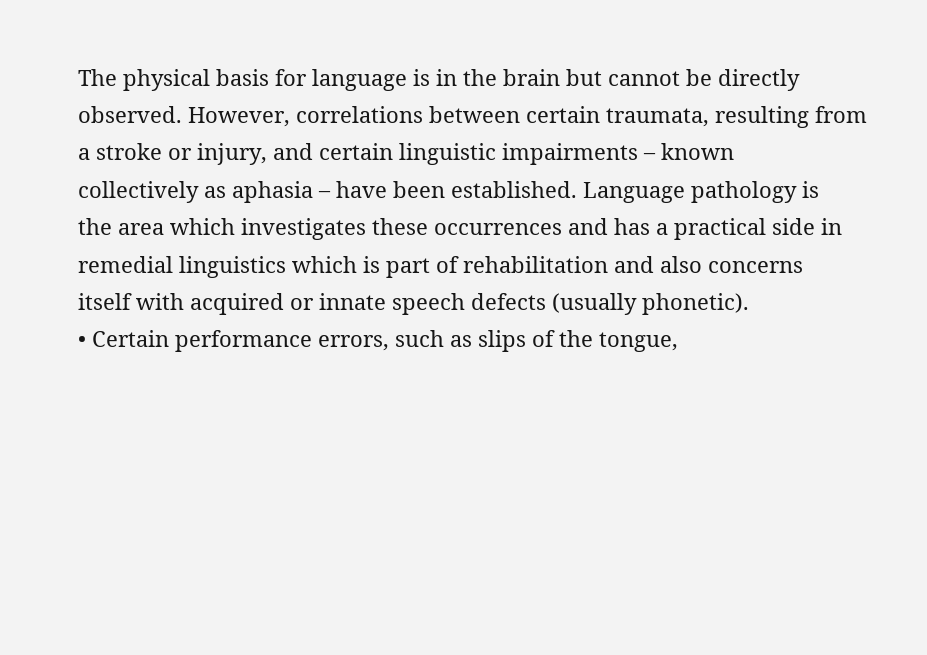The physical basis for language is in the brain but cannot be directly
observed. However, correlations between certain traumata, resulting from
a stroke or injury, and certain linguistic impairments – known
collectively as aphasia – have been established. Language pathology is
the area which investigates these occurrences and has a practical side in
remedial linguistics which is part of rehabilitation and also concerns
itself with acquired or innate speech defects (usually phonetic).
• Certain performance errors, such as slips of the tongue,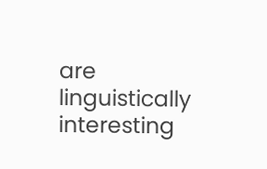are linguistically
interesting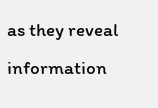as they reveal information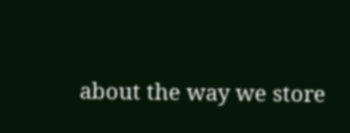about the way we store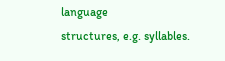language
structures, e.g. syllables.